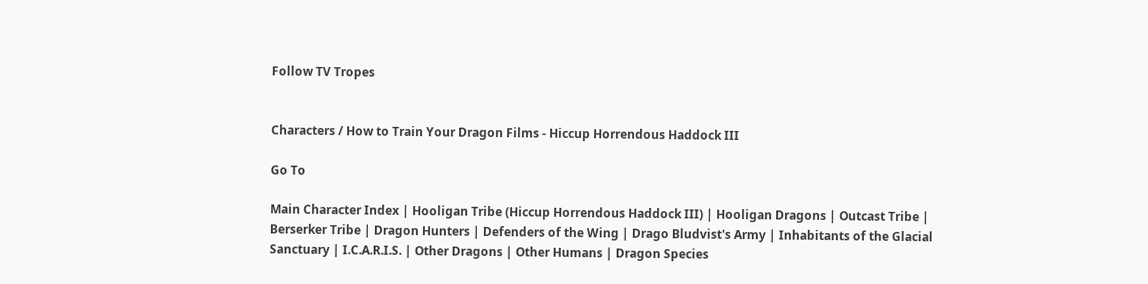Follow TV Tropes


Characters / How to Train Your Dragon Films - Hiccup Horrendous Haddock III

Go To

Main Character Index | Hooligan Tribe (Hiccup Horrendous Haddock III) | Hooligan Dragons | Outcast Tribe | Berserker Tribe | Dragon Hunters | Defenders of the Wing | Drago Bludvist's Army | Inhabitants of the Glacial Sanctuary | I.C.A.R.I.S. | Other Dragons | Other Humans | Dragon Species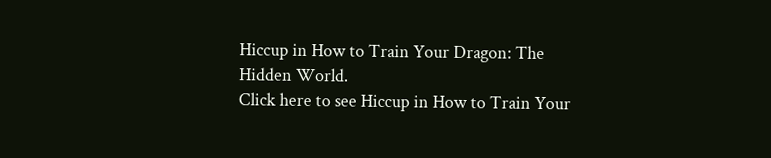Hiccup in How to Train Your Dragon: The Hidden World.
Click here to see Hiccup in How to Train Your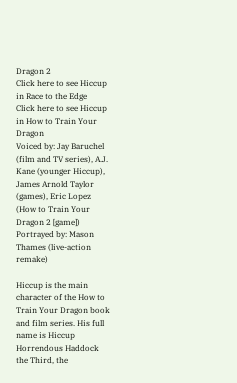Dragon 2
Click here to see Hiccup in Race to the Edge
Click here to see Hiccup in How to Train Your Dragon
Voiced by: Jay Baruchel (film and TV series), A.J. Kane (younger Hiccup), James Arnold Taylor (games), Eric Lopez (How to Train Your Dragon 2 [game])
Portrayed by: Mason Thames (live-action remake)

Hiccup is the main character of the How to Train Your Dragon book and film series. His full name is Hiccup Horrendous Haddock the Third, the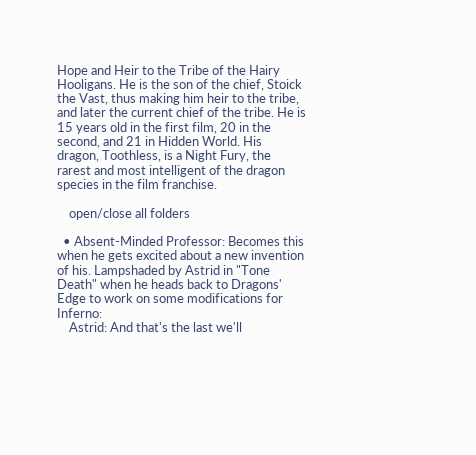Hope and Heir to the Tribe of the Hairy Hooligans. He is the son of the chief, Stoick the Vast, thus making him heir to the tribe, and later the current chief of the tribe. He is 15 years old in the first film, 20 in the second, and 21 in Hidden World. His dragon, Toothless, is a Night Fury, the rarest and most intelligent of the dragon species in the film franchise.

    open/close all folders

  • Absent-Minded Professor: Becomes this when he gets excited about a new invention of his. Lampshaded by Astrid in "Tone Death" when he heads back to Dragons' Edge to work on some modifications for Inferno:
    Astrid: And that's the last we'll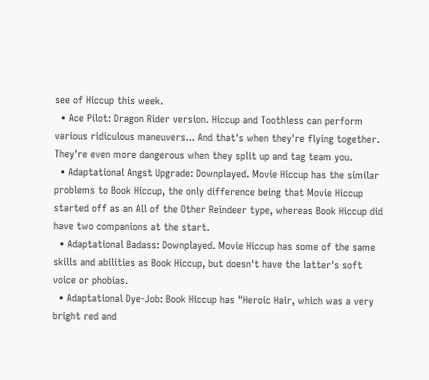see of Hiccup this week.
  • Ace Pilot: Dragon Rider version. Hiccup and Toothless can perform various ridiculous maneuvers... And that's when they're flying together. They're even more dangerous when they split up and tag team you.
  • Adaptational Angst Upgrade: Downplayed. Movie Hiccup has the similar problems to Book Hiccup, the only difference being that Movie Hiccup started off as an All of the Other Reindeer type, whereas Book Hiccup did have two companions at the start.
  • Adaptational Badass: Downplayed. Movie Hiccup has some of the same skills and abilities as Book Hiccup, but doesn't have the latter's soft voice or phobias.
  • Adaptational Dye-Job: Book Hiccup has "Heroic Hair, which was a very bright red and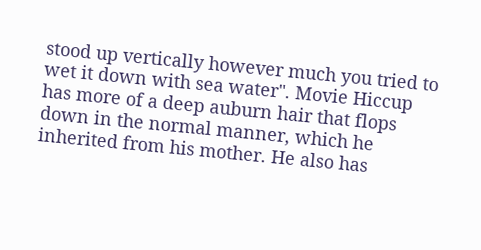stood up vertically however much you tried to wet it down with sea water". Movie Hiccup has more of a deep auburn hair that flops down in the normal manner, which he inherited from his mother. He also has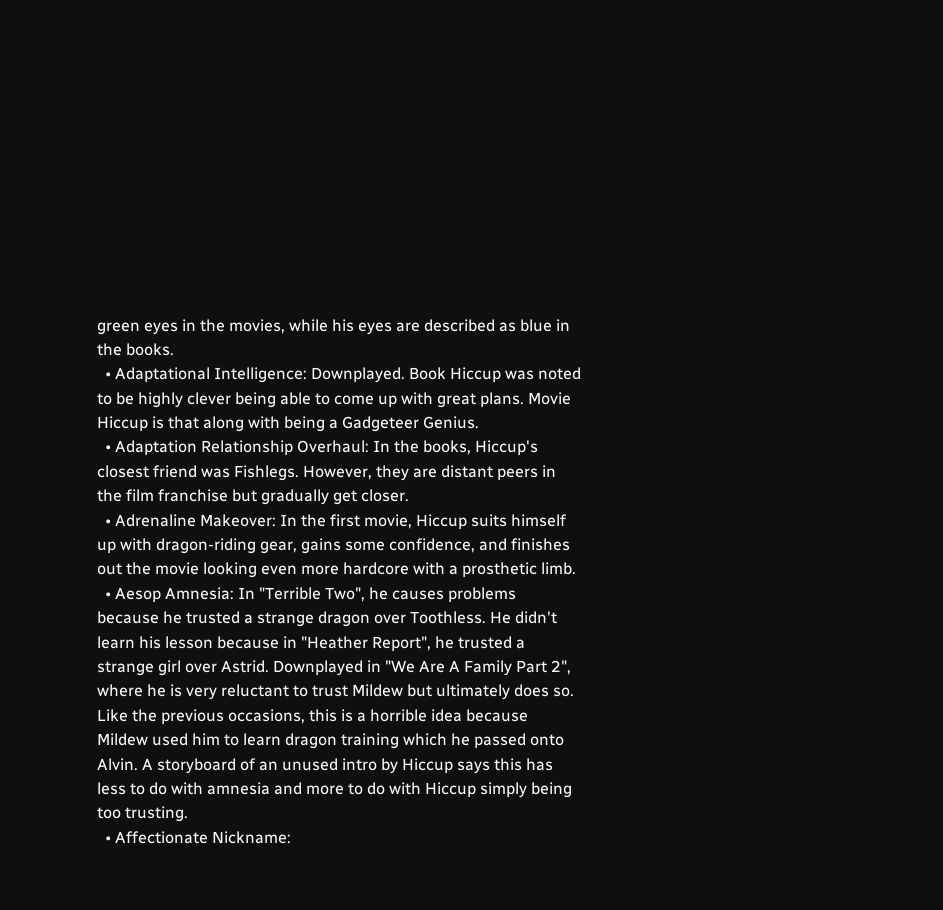green eyes in the movies, while his eyes are described as blue in the books.
  • Adaptational Intelligence: Downplayed. Book Hiccup was noted to be highly clever being able to come up with great plans. Movie Hiccup is that along with being a Gadgeteer Genius.
  • Adaptation Relationship Overhaul: In the books, Hiccup's closest friend was Fishlegs. However, they are distant peers in the film franchise but gradually get closer.
  • Adrenaline Makeover: In the first movie, Hiccup suits himself up with dragon-riding gear, gains some confidence, and finishes out the movie looking even more hardcore with a prosthetic limb.
  • Aesop Amnesia: In "Terrible Two", he causes problems because he trusted a strange dragon over Toothless. He didn't learn his lesson because in "Heather Report", he trusted a strange girl over Astrid. Downplayed in "We Are A Family Part 2", where he is very reluctant to trust Mildew but ultimately does so. Like the previous occasions, this is a horrible idea because Mildew used him to learn dragon training which he passed onto Alvin. A storyboard of an unused intro by Hiccup says this has less to do with amnesia and more to do with Hiccup simply being too trusting.
  • Affectionate Nickname: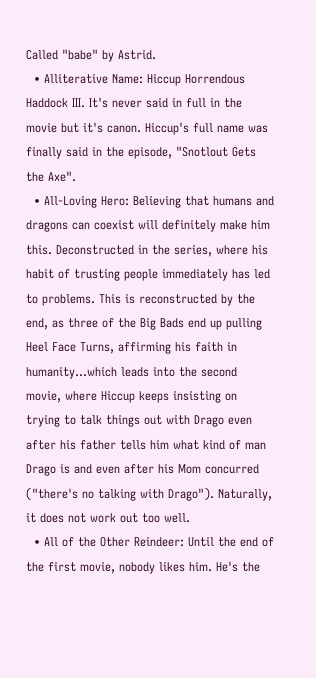Called "babe" by Astrid.
  • Alliterative Name: Hiccup Horrendous Haddock III. It's never said in full in the movie but it's canon. Hiccup's full name was finally said in the episode, "Snotlout Gets the Axe".
  • All-Loving Hero: Believing that humans and dragons can coexist will definitely make him this. Deconstructed in the series, where his habit of trusting people immediately has led to problems. This is reconstructed by the end, as three of the Big Bads end up pulling Heel Face Turns, affirming his faith in humanity...which leads into the second movie, where Hiccup keeps insisting on trying to talk things out with Drago even after his father tells him what kind of man Drago is and even after his Mom concurred ("there's no talking with Drago"). Naturally, it does not work out too well.
  • All of the Other Reindeer: Until the end of the first movie, nobody likes him. He's the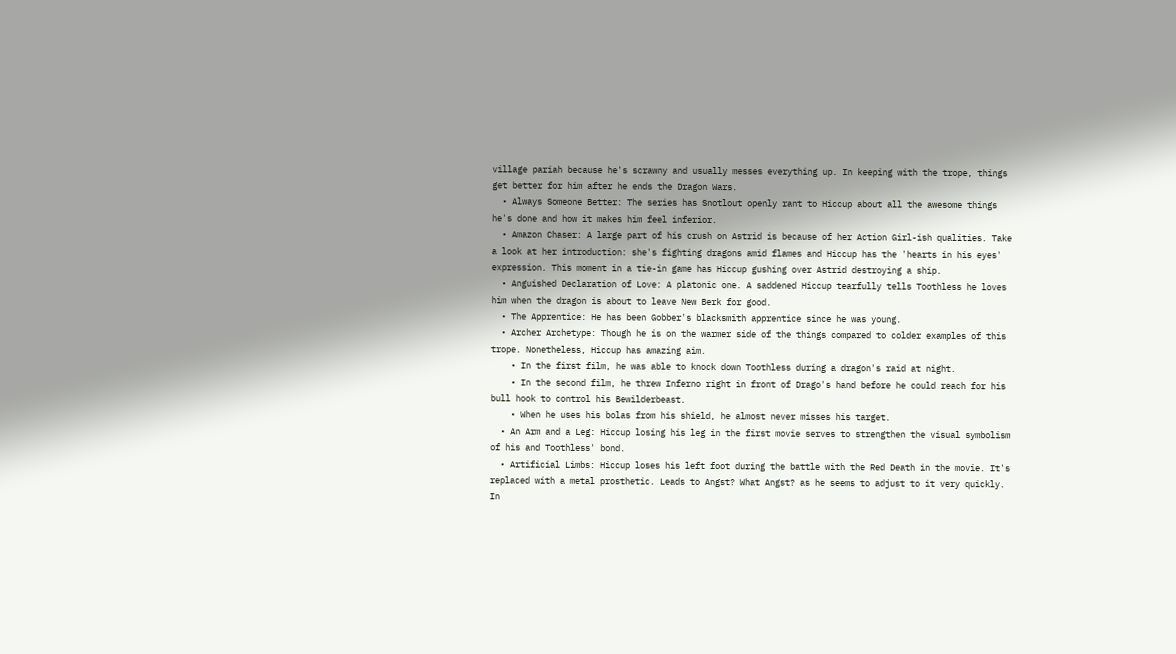village pariah because he's scrawny and usually messes everything up. In keeping with the trope, things get better for him after he ends the Dragon Wars.
  • Always Someone Better: The series has Snotlout openly rant to Hiccup about all the awesome things he's done and how it makes him feel inferior.
  • Amazon Chaser: A large part of his crush on Astrid is because of her Action Girl-ish qualities. Take a look at her introduction: she's fighting dragons amid flames and Hiccup has the 'hearts in his eyes' expression. This moment in a tie-in game has Hiccup gushing over Astrid destroying a ship.
  • Anguished Declaration of Love: A platonic one. A saddened Hiccup tearfully tells Toothless he loves him when the dragon is about to leave New Berk for good.
  • The Apprentice: He has been Gobber's blacksmith apprentice since he was young.
  • Archer Archetype: Though he is on the warmer side of the things compared to colder examples of this trope. Nonetheless, Hiccup has amazing aim.
    • In the first film, he was able to knock down Toothless during a dragon's raid at night.
    • In the second film, he threw Inferno right in front of Drago's hand before he could reach for his bull hook to control his Bewilderbeast.
    • When he uses his bolas from his shield, he almost never misses his target.
  • An Arm and a Leg: Hiccup losing his leg in the first movie serves to strengthen the visual symbolism of his and Toothless' bond.
  • Artificial Limbs: Hiccup loses his left foot during the battle with the Red Death in the movie. It's replaced with a metal prosthetic. Leads to Angst? What Angst? as he seems to adjust to it very quickly. In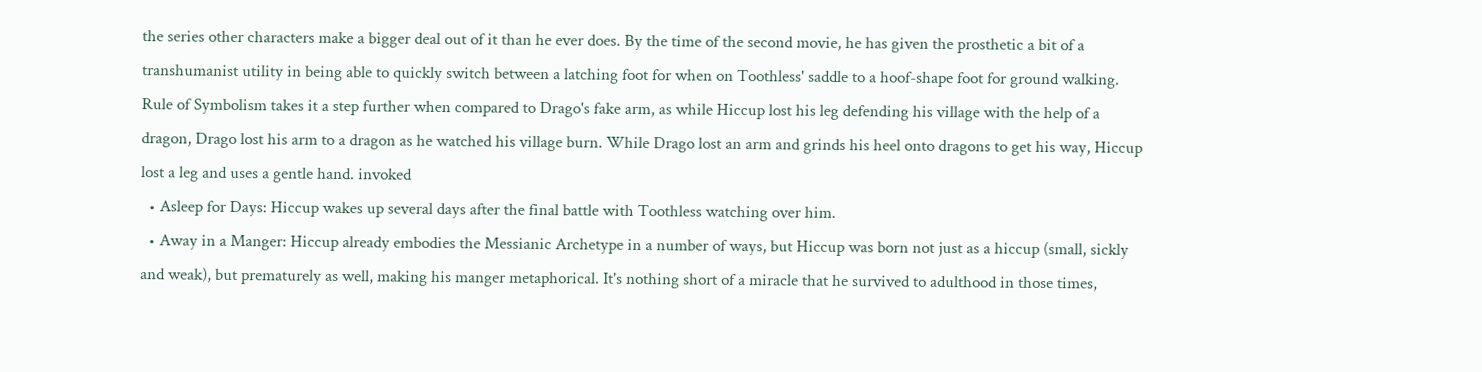the series other characters make a bigger deal out of it than he ever does. By the time of the second movie, he has given the prosthetic a bit of a transhumanist utility in being able to quickly switch between a latching foot for when on Toothless' saddle to a hoof-shape foot for ground walking. Rule of Symbolism takes it a step further when compared to Drago's fake arm, as while Hiccup lost his leg defending his village with the help of a dragon, Drago lost his arm to a dragon as he watched his village burn. While Drago lost an arm and grinds his heel onto dragons to get his way, Hiccup lost a leg and uses a gentle hand. invoked
  • Asleep for Days: Hiccup wakes up several days after the final battle with Toothless watching over him.
  • Away in a Manger: Hiccup already embodies the Messianic Archetype in a number of ways, but Hiccup was born not just as a hiccup (small, sickly and weak), but prematurely as well, making his manger metaphorical. It's nothing short of a miracle that he survived to adulthood in those times,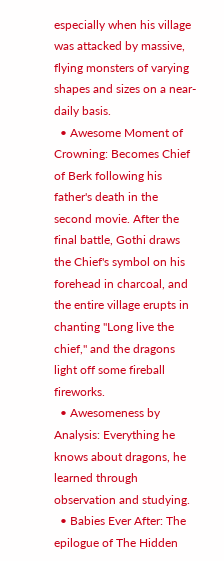especially when his village was attacked by massive, flying monsters of varying shapes and sizes on a near-daily basis.
  • Awesome Moment of Crowning: Becomes Chief of Berk following his father's death in the second movie. After the final battle, Gothi draws the Chief's symbol on his forehead in charcoal, and the entire village erupts in chanting "Long live the chief," and the dragons light off some fireball fireworks.
  • Awesomeness by Analysis: Everything he knows about dragons, he learned through observation and studying.
  • Babies Ever After: The epilogue of The Hidden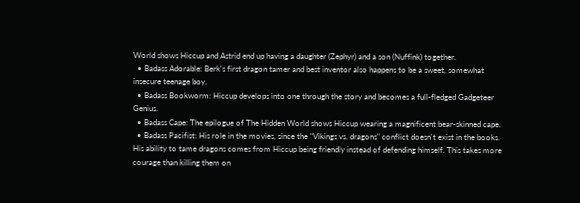World shows Hiccup and Astrid end up having a daughter (Zephyr) and a son (Nuffink) together.
  • Badass Adorable: Berk's first dragon tamer and best inventor also happens to be a sweet, somewhat insecure teenage boy.
  • Badass Bookworm: Hiccup develops into one through the story and becomes a full-fledged Gadgeteer Genius.
  • Badass Cape: The epilogue of The Hidden World shows Hiccup wearing a magnificent bear-skinned cape.
  • Badass Pacifist: His role in the movies, since the "Vikings vs. dragons" conflict doesn't exist in the books. His ability to tame dragons comes from Hiccup being friendly instead of defending himself. This takes more courage than killing them on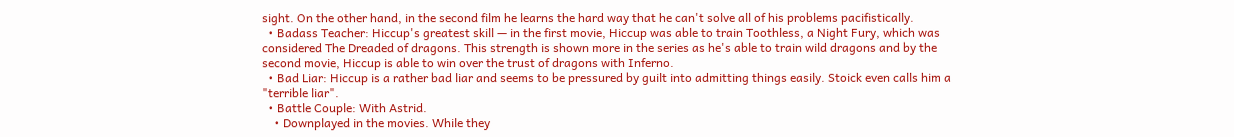sight. On the other hand, in the second film he learns the hard way that he can't solve all of his problems pacifistically.
  • Badass Teacher: Hiccup's greatest skill — in the first movie, Hiccup was able to train Toothless, a Night Fury, which was considered The Dreaded of dragons. This strength is shown more in the series as he's able to train wild dragons and by the second movie, Hiccup is able to win over the trust of dragons with Inferno.
  • Bad Liar: Hiccup is a rather bad liar and seems to be pressured by guilt into admitting things easily. Stoick even calls him a "terrible liar".
  • Battle Couple: With Astrid.
    • Downplayed in the movies. While they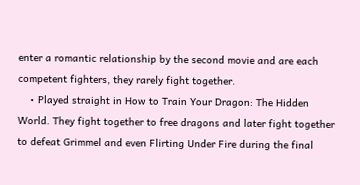enter a romantic relationship by the second movie and are each competent fighters, they rarely fight together.
    • Played straight in How to Train Your Dragon: The Hidden World. They fight together to free dragons and later fight together to defeat Grimmel and even Flirting Under Fire during the final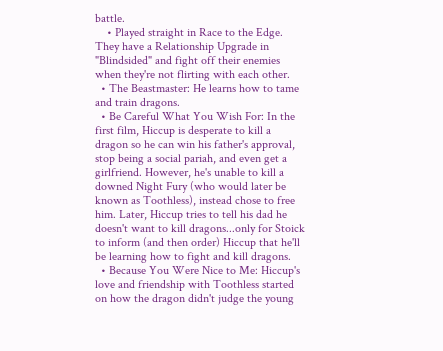battle.
    • Played straight in Race to the Edge. They have a Relationship Upgrade in "Blindsided" and fight off their enemies when they're not flirting with each other.
  • The Beastmaster: He learns how to tame and train dragons.
  • Be Careful What You Wish For: In the first film, Hiccup is desperate to kill a dragon so he can win his father's approval, stop being a social pariah, and even get a girlfriend. However, he's unable to kill a downed Night Fury (who would later be known as Toothless), instead chose to free him. Later, Hiccup tries to tell his dad he doesn't want to kill dragons...only for Stoick to inform (and then order) Hiccup that he'll be learning how to fight and kill dragons.
  • Because You Were Nice to Me: Hiccup's love and friendship with Toothless started on how the dragon didn't judge the young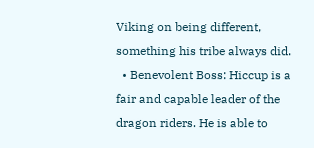Viking on being different, something his tribe always did.
  • Benevolent Boss: Hiccup is a fair and capable leader of the dragon riders. He is able to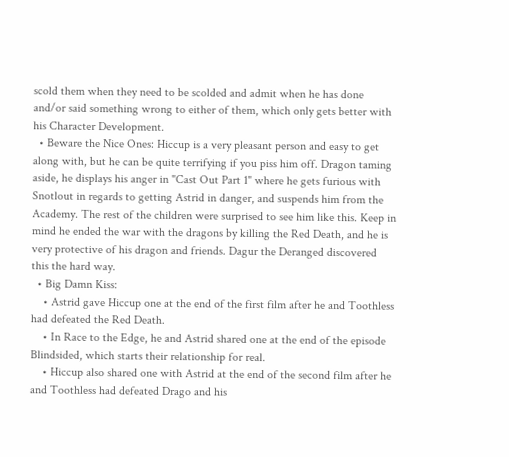scold them when they need to be scolded and admit when he has done and/or said something wrong to either of them, which only gets better with his Character Development.
  • Beware the Nice Ones: Hiccup is a very pleasant person and easy to get along with, but he can be quite terrifying if you piss him off. Dragon taming aside, he displays his anger in "Cast Out Part 1" where he gets furious with Snotlout in regards to getting Astrid in danger, and suspends him from the Academy. The rest of the children were surprised to see him like this. Keep in mind he ended the war with the dragons by killing the Red Death, and he is very protective of his dragon and friends. Dagur the Deranged discovered this the hard way.
  • Big Damn Kiss:
    • Astrid gave Hiccup one at the end of the first film after he and Toothless had defeated the Red Death.
    • In Race to the Edge, he and Astrid shared one at the end of the episode Blindsided, which starts their relationship for real.
    • Hiccup also shared one with Astrid at the end of the second film after he and Toothless had defeated Drago and his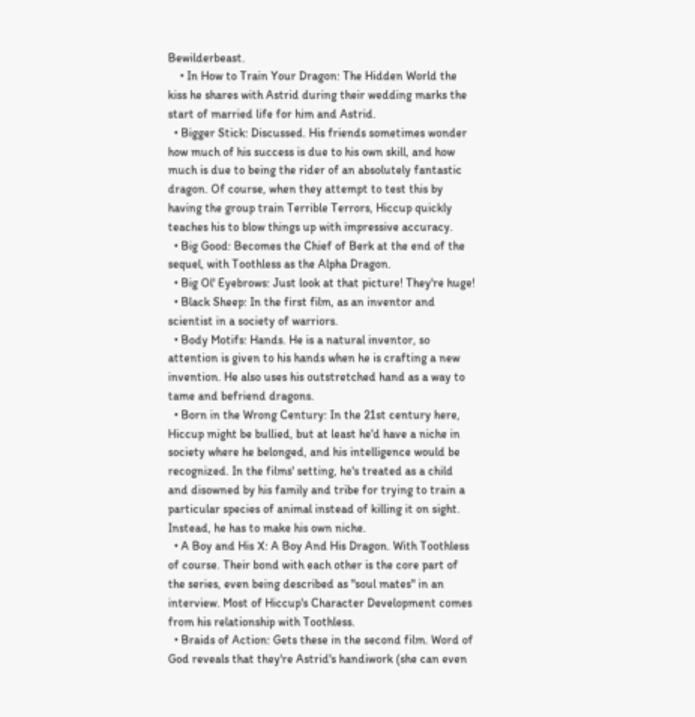Bewilderbeast.
    • In How to Train Your Dragon: The Hidden World the kiss he shares with Astrid during their wedding marks the start of married life for him and Astrid.
  • Bigger Stick: Discussed. His friends sometimes wonder how much of his success is due to his own skill, and how much is due to being the rider of an absolutely fantastic dragon. Of course, when they attempt to test this by having the group train Terrible Terrors, Hiccup quickly teaches his to blow things up with impressive accuracy.
  • Big Good: Becomes the Chief of Berk at the end of the sequel, with Toothless as the Alpha Dragon.
  • Big Ol' Eyebrows: Just look at that picture! They're huge!
  • Black Sheep: In the first film, as an inventor and scientist in a society of warriors.
  • Body Motifs: Hands. He is a natural inventor, so attention is given to his hands when he is crafting a new invention. He also uses his outstretched hand as a way to tame and befriend dragons.
  • Born in the Wrong Century: In the 21st century here, Hiccup might be bullied, but at least he'd have a niche in society where he belonged, and his intelligence would be recognized. In the films' setting, he's treated as a child and disowned by his family and tribe for trying to train a particular species of animal instead of killing it on sight. Instead, he has to make his own niche.
  • A Boy and His X: A Boy And His Dragon. With Toothless of course. Their bond with each other is the core part of the series, even being described as "soul mates" in an interview. Most of Hiccup's Character Development comes from his relationship with Toothless.
  • Braids of Action: Gets these in the second film. Word of God reveals that they're Astrid's handiwork (she can even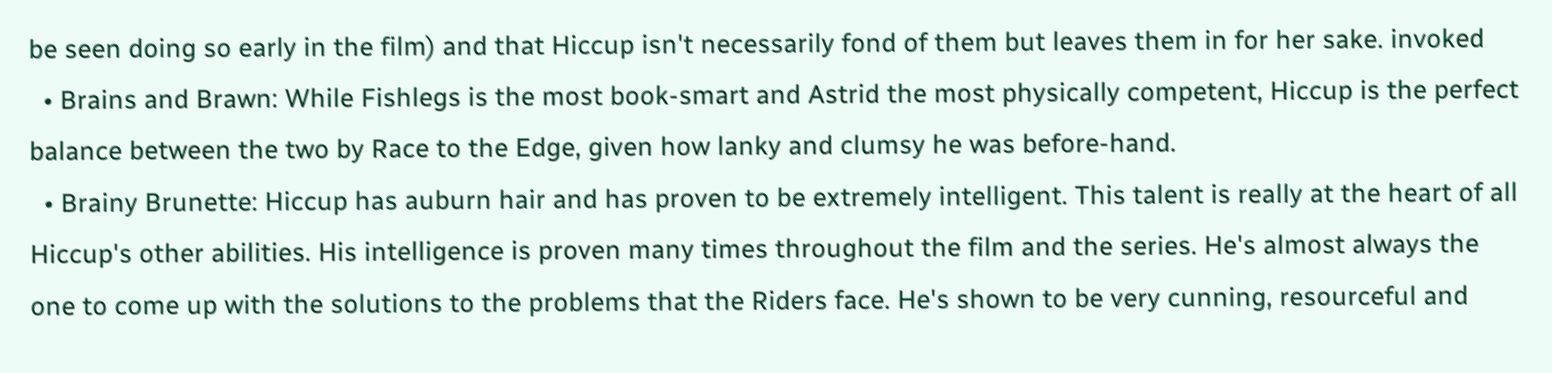be seen doing so early in the film) and that Hiccup isn't necessarily fond of them but leaves them in for her sake. invoked
  • Brains and Brawn: While Fishlegs is the most book-smart and Astrid the most physically competent, Hiccup is the perfect balance between the two by Race to the Edge, given how lanky and clumsy he was before-hand.
  • Brainy Brunette: Hiccup has auburn hair and has proven to be extremely intelligent. This talent is really at the heart of all Hiccup's other abilities. His intelligence is proven many times throughout the film and the series. He's almost always the one to come up with the solutions to the problems that the Riders face. He's shown to be very cunning, resourceful and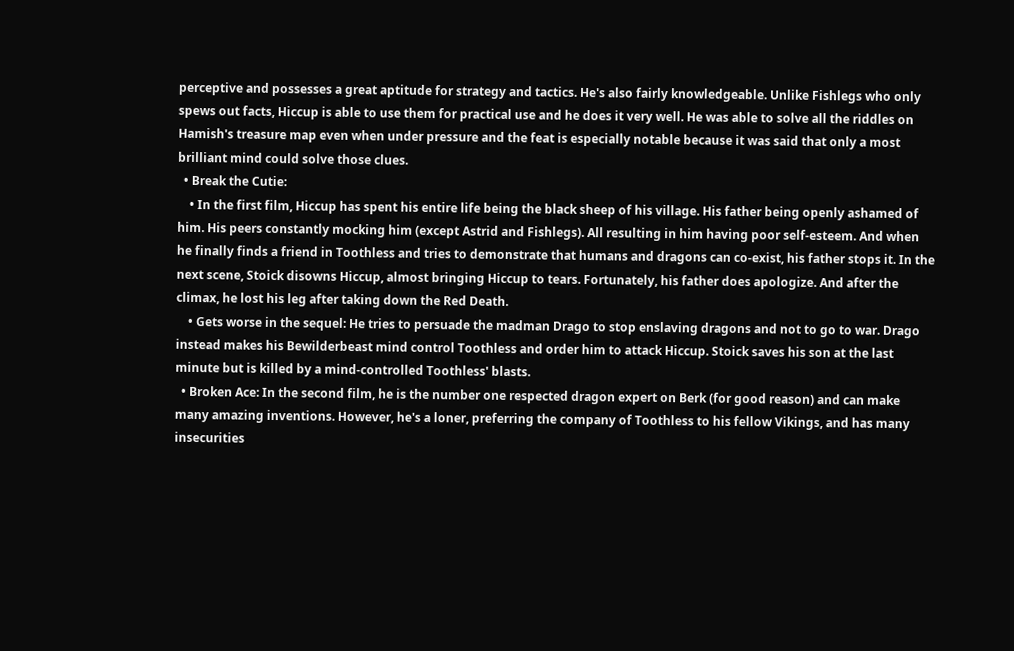perceptive and possesses a great aptitude for strategy and tactics. He's also fairly knowledgeable. Unlike Fishlegs who only spews out facts, Hiccup is able to use them for practical use and he does it very well. He was able to solve all the riddles on Hamish's treasure map even when under pressure and the feat is especially notable because it was said that only a most brilliant mind could solve those clues.
  • Break the Cutie:
    • In the first film, Hiccup has spent his entire life being the black sheep of his village. His father being openly ashamed of him. His peers constantly mocking him (except Astrid and Fishlegs). All resulting in him having poor self-esteem. And when he finally finds a friend in Toothless and tries to demonstrate that humans and dragons can co-exist, his father stops it. In the next scene, Stoick disowns Hiccup, almost bringing Hiccup to tears. Fortunately, his father does apologize. And after the climax, he lost his leg after taking down the Red Death.
    • Gets worse in the sequel: He tries to persuade the madman Drago to stop enslaving dragons and not to go to war. Drago instead makes his Bewilderbeast mind control Toothless and order him to attack Hiccup. Stoick saves his son at the last minute but is killed by a mind-controlled Toothless' blasts.
  • Broken Ace: In the second film, he is the number one respected dragon expert on Berk (for good reason) and can make many amazing inventions. However, he's a loner, preferring the company of Toothless to his fellow Vikings, and has many insecurities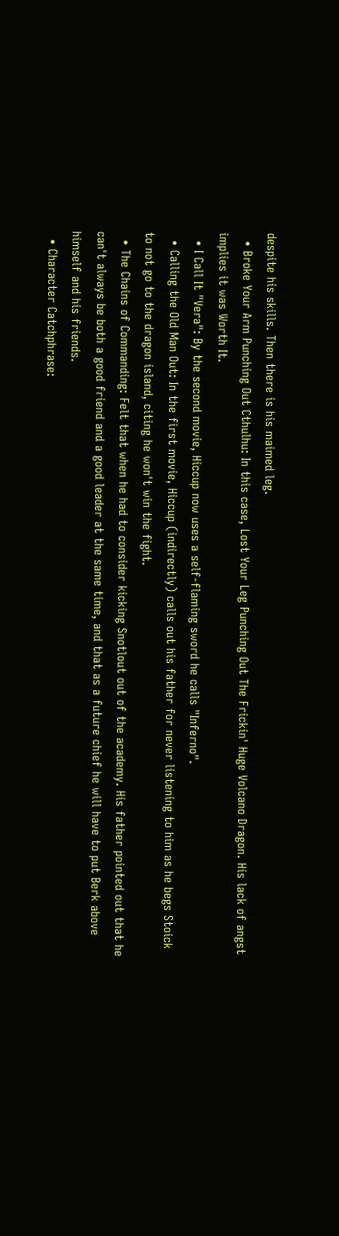despite his skills. Then there is his maimed leg.
  • Broke Your Arm Punching Out Cthulhu: In this case, Lost Your Leg Punching Out The Frickin' Huge Volcano Dragon. His lack of angst implies it was Worth It.
  • I Call It "Vera": By the second movie, Hiccup now uses a self-flaming sword he calls "Inferno".
  • Calling the Old Man Out: In the first movie, Hiccup (indirectly) calls out his father for never listening to him as he begs Stoick to not go to the dragon island, citing he won't win the fight.
  • The Chains of Commanding: Felt that when he had to consider kicking Snotlout out of the academy. His father pointed out that he can't always be both a good friend and a good leader at the same time, and that as a future chief he will have to put Berk above himself and his friends.
  • Character Catchphrase: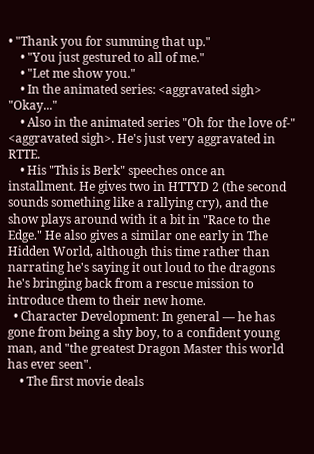• "Thank you for summing that up."
    • "You just gestured to all of me."
    • "Let me show you."
    • In the animated series: <aggravated sigh> "Okay..."
    • Also in the animated series "Oh for the love of-" <aggravated sigh>. He's just very aggravated in RTTE.
    • His "This is Berk" speeches once an installment. He gives two in HTTYD 2 (the second sounds something like a rallying cry), and the show plays around with it a bit in "Race to the Edge." He also gives a similar one early in The Hidden World, although this time rather than narrating he's saying it out loud to the dragons he's bringing back from a rescue mission to introduce them to their new home.
  • Character Development: In general — he has gone from being a shy boy, to a confident young man, and "the greatest Dragon Master this world has ever seen".
    • The first movie deals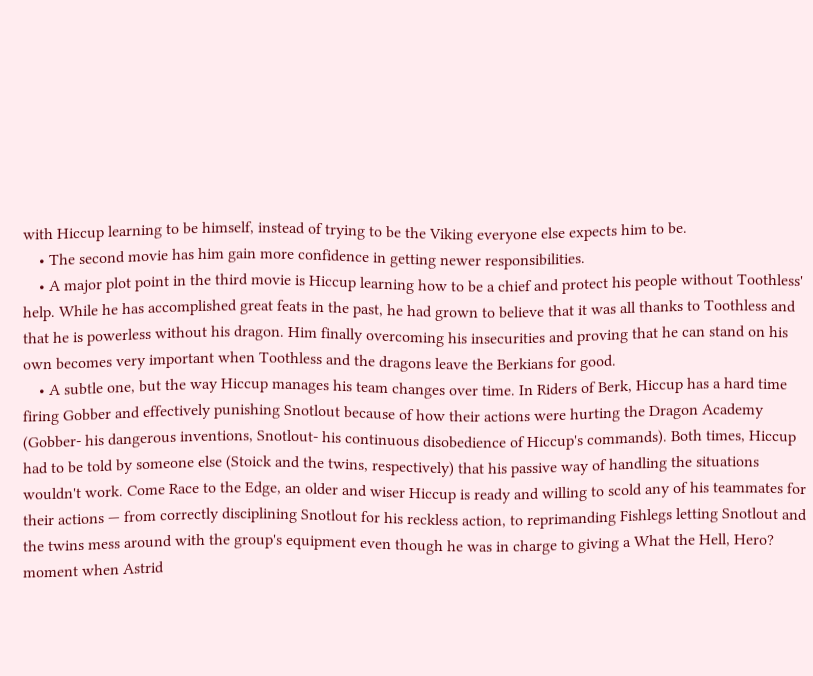with Hiccup learning to be himself, instead of trying to be the Viking everyone else expects him to be.
    • The second movie has him gain more confidence in getting newer responsibilities.
    • A major plot point in the third movie is Hiccup learning how to be a chief and protect his people without Toothless' help. While he has accomplished great feats in the past, he had grown to believe that it was all thanks to Toothless and that he is powerless without his dragon. Him finally overcoming his insecurities and proving that he can stand on his own becomes very important when Toothless and the dragons leave the Berkians for good.
    • A subtle one, but the way Hiccup manages his team changes over time. In Riders of Berk, Hiccup has a hard time firing Gobber and effectively punishing Snotlout because of how their actions were hurting the Dragon Academy (Gobber- his dangerous inventions, Snotlout- his continuous disobedience of Hiccup's commands). Both times, Hiccup had to be told by someone else (Stoick and the twins, respectively) that his passive way of handling the situations wouldn't work. Come Race to the Edge, an older and wiser Hiccup is ready and willing to scold any of his teammates for their actions — from correctly disciplining Snotlout for his reckless action, to reprimanding Fishlegs letting Snotlout and the twins mess around with the group's equipment even though he was in charge to giving a What the Hell, Hero? moment when Astrid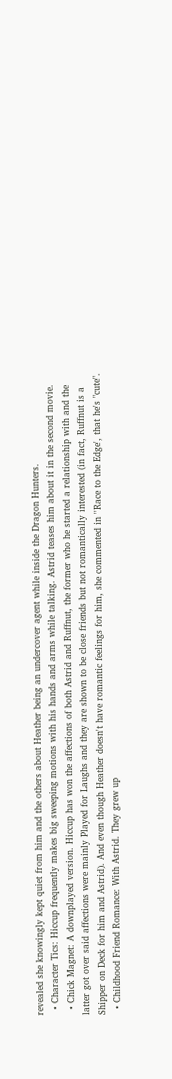revealed she knowingly kept quiet from him and the others about Heather being an undercover agent while inside the Dragon Hunters.
  • Character Tics: Hiccup frequently makes big sweeping motions with his hands and arms while talking. Astrid teases him about it in the second movie.
  • Chick Magnet: A downplayed version. Hiccup has won the affections of both Astrid and Ruffnut, the former who he started a relationship with and the latter got over said affections were mainly Played for Laughs and they are shown to be close friends but not romantically interested (in fact, Ruffnut is a Shipper on Deck for him and Astrid). And even though Heather doesn't have romantic feelings for him, she commented in ''Race to the Edge', that he's "cute".
  • Childhood Friend Romance: With Astrid. They grew up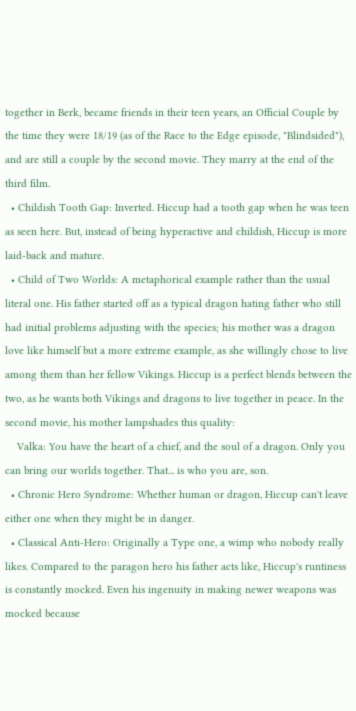together in Berk, became friends in their teen years, an Official Couple by the time they were 18/19 (as of the Race to the Edge episode, "Blindsided"), and are still a couple by the second movie. They marry at the end of the third film.
  • Childish Tooth Gap: Inverted. Hiccup had a tooth gap when he was teen as seen here. But, instead of being hyperactive and childish, Hiccup is more laid-back and mature.
  • Child of Two Worlds: A metaphorical example rather than the usual literal one. His father started off as a typical dragon hating father who still had initial problems adjusting with the species; his mother was a dragon love like himself but a more extreme example, as she willingly chose to live among them than her fellow Vikings. Hiccup is a perfect blends between the two, as he wants both Vikings and dragons to live together in peace. In the second movie, his mother lampshades this quality:
    Valka: You have the heart of a chief, and the soul of a dragon. Only you can bring our worlds together. That... is who you are, son.
  • Chronic Hero Syndrome: Whether human or dragon, Hiccup can't leave either one when they might be in danger.
  • Classical Anti-Hero: Originally a Type one, a wimp who nobody really likes. Compared to the paragon hero his father acts like, Hiccup's runtiness is constantly mocked. Even his ingenuity in making newer weapons was mocked because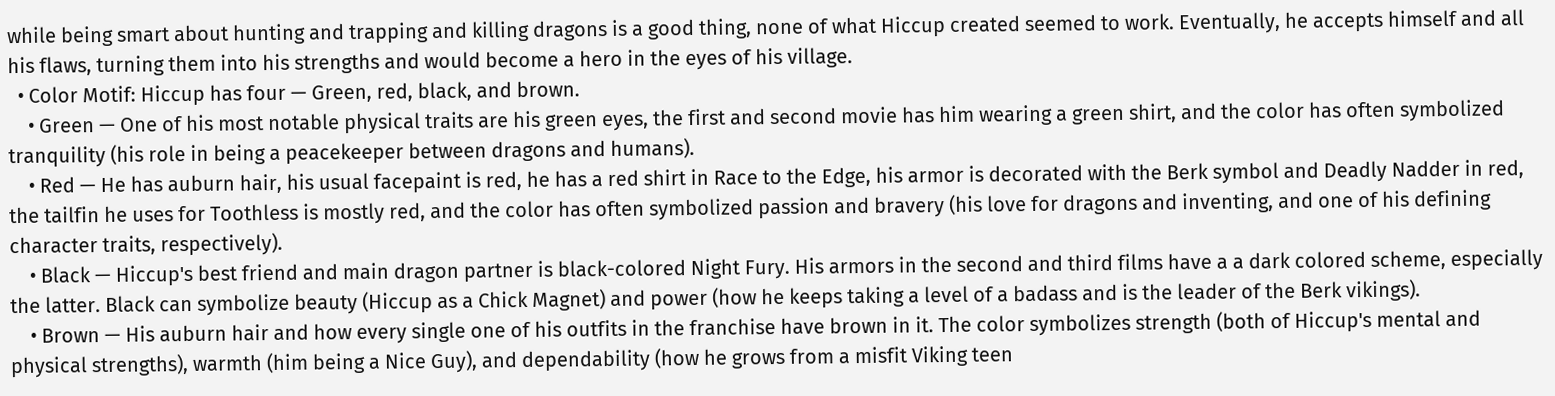while being smart about hunting and trapping and killing dragons is a good thing, none of what Hiccup created seemed to work. Eventually, he accepts himself and all his flaws, turning them into his strengths and would become a hero in the eyes of his village.
  • Color Motif: Hiccup has four — Green, red, black, and brown.
    • Green — One of his most notable physical traits are his green eyes, the first and second movie has him wearing a green shirt, and the color has often symbolized tranquility (his role in being a peacekeeper between dragons and humans).
    • Red — He has auburn hair, his usual facepaint is red, he has a red shirt in Race to the Edge, his armor is decorated with the Berk symbol and Deadly Nadder in red, the tailfin he uses for Toothless is mostly red, and the color has often symbolized passion and bravery (his love for dragons and inventing, and one of his defining character traits, respectively).
    • Black — Hiccup's best friend and main dragon partner is black-colored Night Fury. His armors in the second and third films have a a dark colored scheme, especially the latter. Black can symbolize beauty (Hiccup as a Chick Magnet) and power (how he keeps taking a level of a badass and is the leader of the Berk vikings).
    • Brown — His auburn hair and how every single one of his outfits in the franchise have brown in it. The color symbolizes strength (both of Hiccup's mental and physical strengths), warmth (him being a Nice Guy), and dependability (how he grows from a misfit Viking teen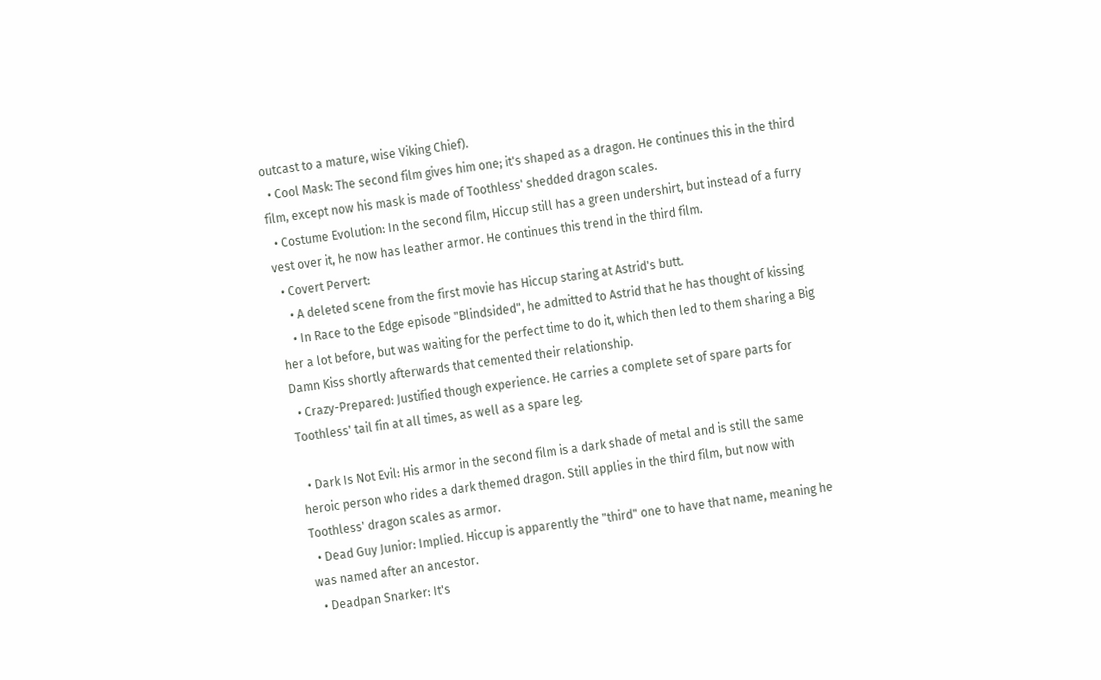outcast to a mature, wise Viking Chief).
  • Cool Mask: The second film gives him one; it's shaped as a dragon. He continues this in the third film, except now his mask is made of Toothless' shedded dragon scales.
  • Costume Evolution: In the second film, Hiccup still has a green undershirt, but instead of a furry vest over it, he now has leather armor. He continues this trend in the third film.
  • Covert Pervert:
    • A deleted scene from the first movie has Hiccup staring at Astrid's butt.
    • In Race to the Edge episode "Blindsided", he admitted to Astrid that he has thought of kissing her a lot before, but was waiting for the perfect time to do it, which then led to them sharing a Big Damn Kiss shortly afterwards that cemented their relationship.
  • Crazy-Prepared: Justified though experience. He carries a complete set of spare parts for Toothless' tail fin at all times, as well as a spare leg.

  • Dark Is Not Evil: His armor in the second film is a dark shade of metal and is still the same heroic person who rides a dark themed dragon. Still applies in the third film, but now with Toothless' dragon scales as armor.
  • Dead Guy Junior: Implied. Hiccup is apparently the "third" one to have that name, meaning he was named after an ancestor.
  • Deadpan Snarker: It's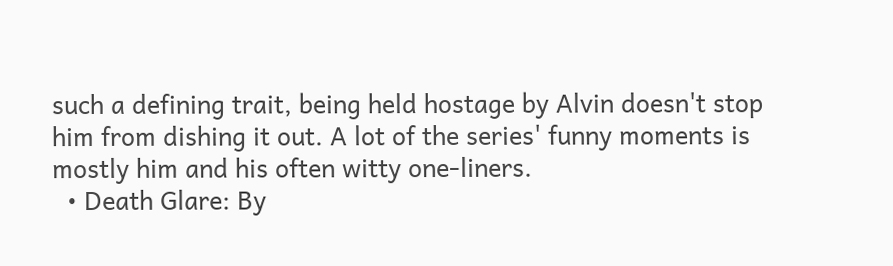such a defining trait, being held hostage by Alvin doesn't stop him from dishing it out. A lot of the series' funny moments is mostly him and his often witty one-liners.
  • Death Glare: By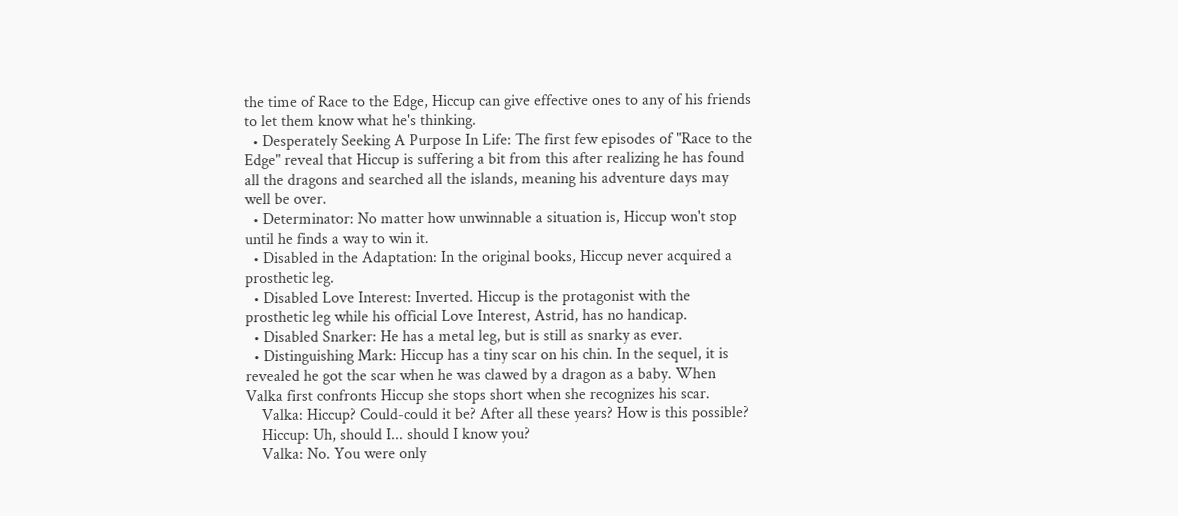the time of Race to the Edge, Hiccup can give effective ones to any of his friends to let them know what he's thinking.
  • Desperately Seeking A Purpose In Life: The first few episodes of "Race to the Edge" reveal that Hiccup is suffering a bit from this after realizing he has found all the dragons and searched all the islands, meaning his adventure days may well be over.
  • Determinator: No matter how unwinnable a situation is, Hiccup won't stop until he finds a way to win it.
  • Disabled in the Adaptation: In the original books, Hiccup never acquired a prosthetic leg.
  • Disabled Love Interest: Inverted. Hiccup is the protagonist with the prosthetic leg while his official Love Interest, Astrid, has no handicap.
  • Disabled Snarker: He has a metal leg, but is still as snarky as ever.
  • Distinguishing Mark: Hiccup has a tiny scar on his chin. In the sequel, it is revealed he got the scar when he was clawed by a dragon as a baby. When Valka first confronts Hiccup she stops short when she recognizes his scar.
    Valka: Hiccup? Could-could it be? After all these years? How is this possible?
    Hiccup: Uh, should I... should I know you?
    Valka: No. You were only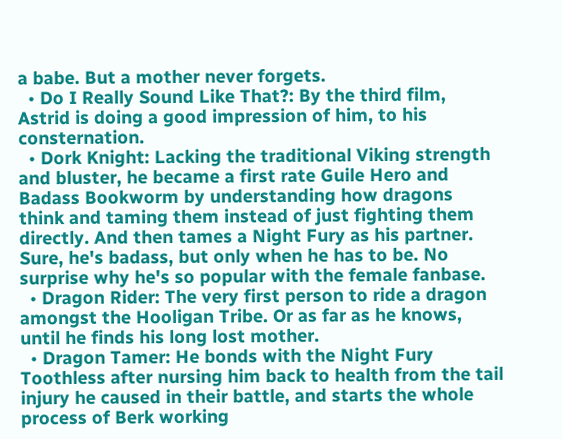a babe. But a mother never forgets.
  • Do I Really Sound Like That?: By the third film, Astrid is doing a good impression of him, to his consternation.
  • Dork Knight: Lacking the traditional Viking strength and bluster, he became a first rate Guile Hero and Badass Bookworm by understanding how dragons think and taming them instead of just fighting them directly. And then tames a Night Fury as his partner. Sure, he's badass, but only when he has to be. No surprise why he's so popular with the female fanbase.
  • Dragon Rider: The very first person to ride a dragon amongst the Hooligan Tribe. Or as far as he knows, until he finds his long lost mother.
  • Dragon Tamer: He bonds with the Night Fury Toothless after nursing him back to health from the tail injury he caused in their battle, and starts the whole process of Berk working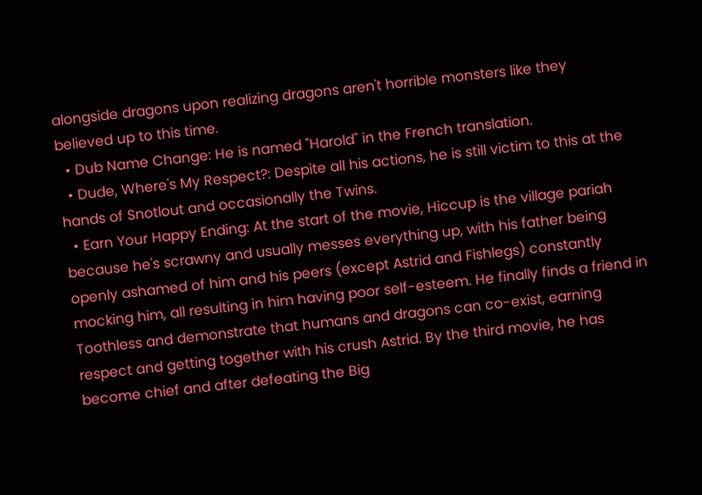alongside dragons upon realizing dragons aren't horrible monsters like they believed up to this time.
  • Dub Name Change: He is named "Harold" in the French translation.
  • Dude, Where's My Respect?: Despite all his actions, he is still victim to this at the hands of Snotlout and occasionally the Twins.
  • Earn Your Happy Ending: At the start of the movie, Hiccup is the village pariah because he's scrawny and usually messes everything up, with his father being openly ashamed of him and his peers (except Astrid and Fishlegs) constantly mocking him, all resulting in him having poor self-esteem. He finally finds a friend in Toothless and demonstrate that humans and dragons can co-exist, earning respect and getting together with his crush Astrid. By the third movie, he has become chief and after defeating the Big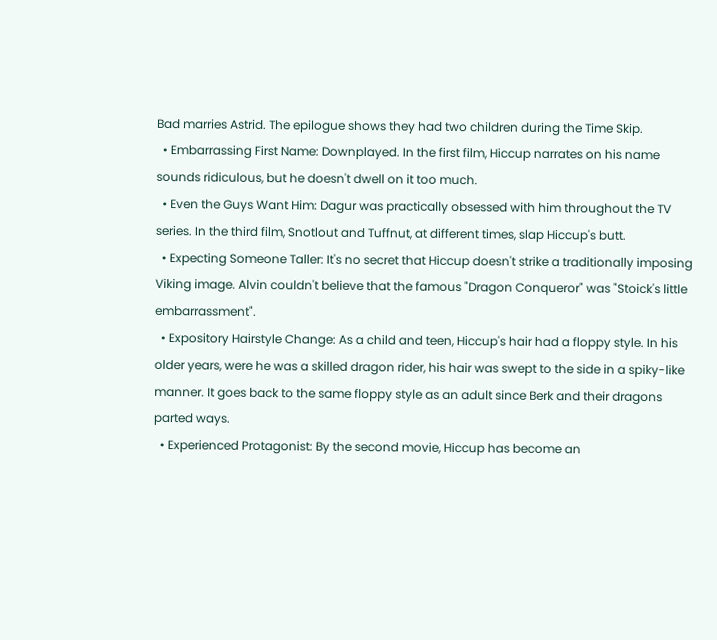Bad marries Astrid. The epilogue shows they had two children during the Time Skip.
  • Embarrassing First Name: Downplayed. In the first film, Hiccup narrates on his name sounds ridiculous, but he doesn't dwell on it too much.
  • Even the Guys Want Him: Dagur was practically obsessed with him throughout the TV series. In the third film, Snotlout and Tuffnut, at different times, slap Hiccup's butt.
  • Expecting Someone Taller: It's no secret that Hiccup doesn't strike a traditionally imposing Viking image. Alvin couldn't believe that the famous "Dragon Conqueror" was "Stoick's little embarrassment".
  • Expository Hairstyle Change: As a child and teen, Hiccup's hair had a floppy style. In his older years, were he was a skilled dragon rider, his hair was swept to the side in a spiky-like manner. It goes back to the same floppy style as an adult since Berk and their dragons parted ways.
  • Experienced Protagonist: By the second movie, Hiccup has become an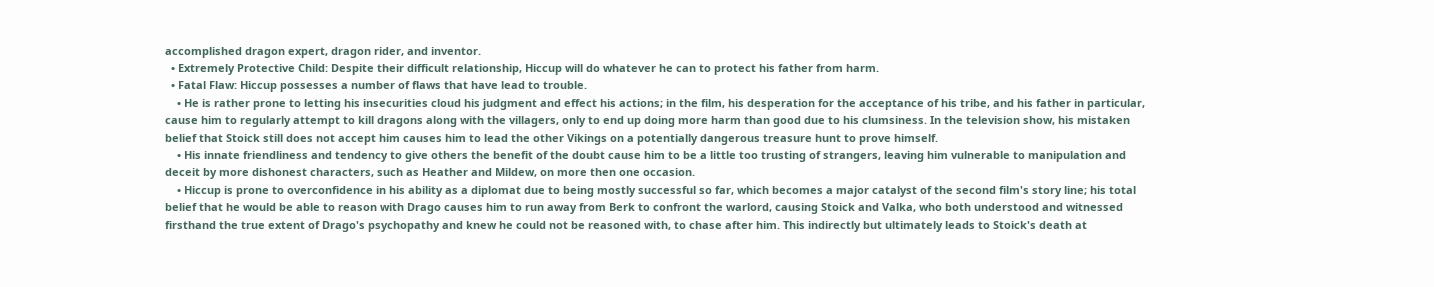accomplished dragon expert, dragon rider, and inventor.
  • Extremely Protective Child: Despite their difficult relationship, Hiccup will do whatever he can to protect his father from harm.
  • Fatal Flaw: Hiccup possesses a number of flaws that have lead to trouble.
    • He is rather prone to letting his insecurities cloud his judgment and effect his actions; in the film, his desperation for the acceptance of his tribe, and his father in particular, cause him to regularly attempt to kill dragons along with the villagers, only to end up doing more harm than good due to his clumsiness. In the television show, his mistaken belief that Stoick still does not accept him causes him to lead the other Vikings on a potentially dangerous treasure hunt to prove himself.
    • His innate friendliness and tendency to give others the benefit of the doubt cause him to be a little too trusting of strangers, leaving him vulnerable to manipulation and deceit by more dishonest characters, such as Heather and Mildew, on more then one occasion.
    • Hiccup is prone to overconfidence in his ability as a diplomat due to being mostly successful so far, which becomes a major catalyst of the second film's story line; his total belief that he would be able to reason with Drago causes him to run away from Berk to confront the warlord, causing Stoick and Valka, who both understood and witnessed firsthand the true extent of Drago's psychopathy and knew he could not be reasoned with, to chase after him. This indirectly but ultimately leads to Stoick's death at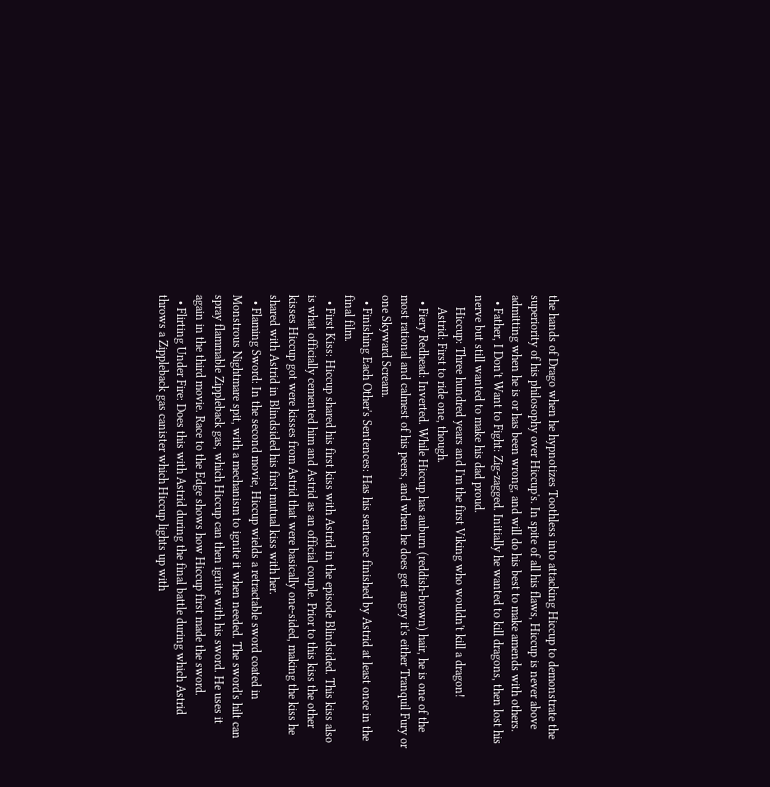the hands of Drago when he hypnotizes Toothless into attacking Hiccup to demonstrate the superiority of his philosophy over Hiccup's. In spite of all his flaws, Hiccup is never above admitting when he is or has been wrong, and will do his best to make amends with others.
  • Father, I Don't Want to Fight: Zig-zagged. Initially he wanted to kill dragons, then lost his nerve but still wanted to make his dad proud.
    Hiccup: Three hundred years and I'm the first Viking who wouldn't kill a dragon!
    Astrid: First to ride one, though.
  • Fiery Redhead: Inverted. While Hiccup has auburn (reddish-brown) hair, he is one of the most rational and calmest of his peers, and when he does get angry it's either Tranquil Fury or one Skyward Scream.
  • Finishing Each Other's Sentences: Has his sentence finished by Astrid at least once in the final film.
  • First Kiss: Hiccup shared his first kiss with Astrid in the episode Blindsided. This kiss also is what officially cemented him and Astrid as an official couple. Prior to this kiss the other kisses Hiccup got were kisses from Astrid that were basically one-sided, making the kiss he shared with Astrid in Blindsided his first mutual kiss with her.
  • Flaming Sword: In the second movie, Hiccup wields a retractable sword coated in Monstrous Nightmare spit, with a mechanism to ignite it when needed. The sword's hilt can spray flammable Zippleback gas, which Hiccup can then ignite with his sword. He uses it again in the third movie. Race to the Edge shows how Hiccup first made the sword.
  • Flirting Under Fire: Does this with Astrid during the final battle during which Astrid throws a Zippleback gas canister which Hiccup lights up with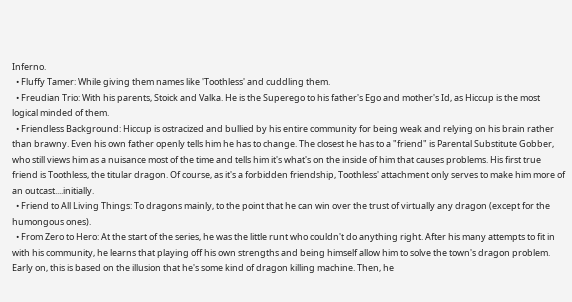Inferno.
  • Fluffy Tamer: While giving them names like 'Toothless' and cuddling them.
  • Freudian Trio: With his parents, Stoick and Valka. He is the Superego to his father's Ego and mother's Id, as Hiccup is the most logical minded of them.
  • Friendless Background: Hiccup is ostracized and bullied by his entire community for being weak and relying on his brain rather than brawny. Even his own father openly tells him he has to change. The closest he has to a "friend" is Parental Substitute Gobber, who still views him as a nuisance most of the time and tells him it's what's on the inside of him that causes problems. His first true friend is Toothless, the titular dragon. Of course, as it's a forbidden friendship, Toothless' attachment only serves to make him more of an outcast....initially.
  • Friend to All Living Things: To dragons mainly, to the point that he can win over the trust of virtually any dragon (except for the humongous ones).
  • From Zero to Hero: At the start of the series, he was the little runt who couldn't do anything right. After his many attempts to fit in with his community, he learns that playing off his own strengths and being himself allow him to solve the town's dragon problem. Early on, this is based on the illusion that he's some kind of dragon killing machine. Then, he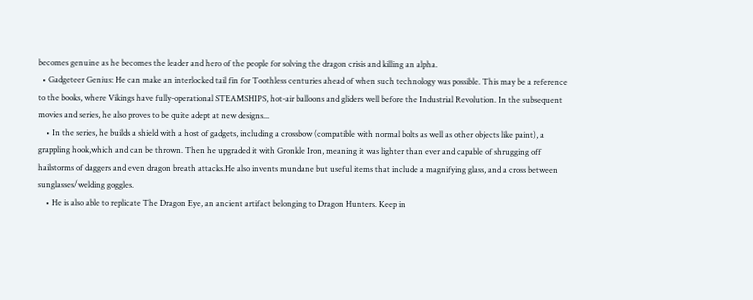becomes genuine as he becomes the leader and hero of the people for solving the dragon crisis and killing an alpha.
  • Gadgeteer Genius: He can make an interlocked tail fin for Toothless centuries ahead of when such technology was possible. This may be a reference to the books, where Vikings have fully-operational STEAMSHIPS, hot-air balloons and gliders well before the Industrial Revolution. In the subsequent movies and series, he also proves to be quite adept at new designs...
    • In the series, he builds a shield with a host of gadgets, including a crossbow (compatible with normal bolts as well as other objects like paint), a grappling hook,which and can be thrown. Then he upgraded it with Gronkle Iron, meaning it was lighter than ever and capable of shrugging off hailstorms of daggers and even dragon breath attacks.He also invents mundane but useful items that include a magnifying glass, and a cross between sunglasses/welding goggles.
    • He is also able to replicate The Dragon Eye, an ancient artifact belonging to Dragon Hunters. Keep in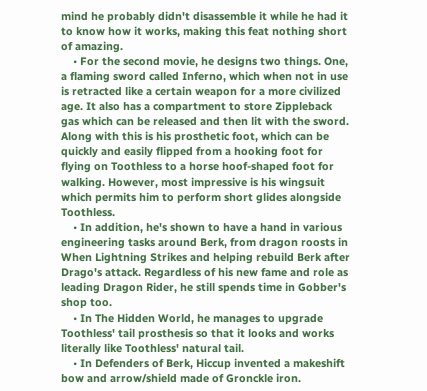mind he probably didn't disassemble it while he had it to know how it works, making this feat nothing short of amazing.
    • For the second movie, he designs two things. One, a flaming sword called Inferno, which when not in use is retracted like a certain weapon for a more civilized age. It also has a compartment to store Zippleback gas which can be released and then lit with the sword. Along with this is his prosthetic foot, which can be quickly and easily flipped from a hooking foot for flying on Toothless to a horse hoof-shaped foot for walking. However, most impressive is his wingsuit which permits him to perform short glides alongside Toothless.
    • In addition, he's shown to have a hand in various engineering tasks around Berk, from dragon roosts in When Lightning Strikes and helping rebuild Berk after Drago's attack. Regardless of his new fame and role as leading Dragon Rider, he still spends time in Gobber's shop too.
    • In The Hidden World, he manages to upgrade Toothless' tail prosthesis so that it looks and works literally like Toothless' natural tail.
    • In Defenders of Berk, Hiccup invented a makeshift bow and arrow/shield made of Gronckle iron.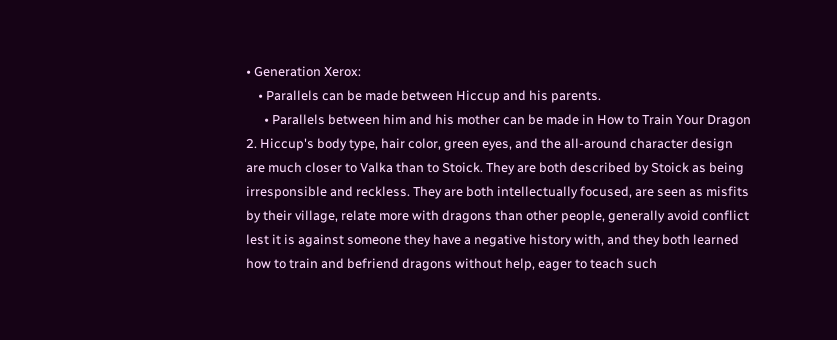• Generation Xerox:
    • Parallels can be made between Hiccup and his parents.
      • Parallels between him and his mother can be made in How to Train Your Dragon 2. Hiccup's body type, hair color, green eyes, and the all-around character design are much closer to Valka than to Stoick. They are both described by Stoick as being irresponsible and reckless. They are both intellectually focused, are seen as misfits by their village, relate more with dragons than other people, generally avoid conflict lest it is against someone they have a negative history with, and they both learned how to train and befriend dragons without help, eager to teach such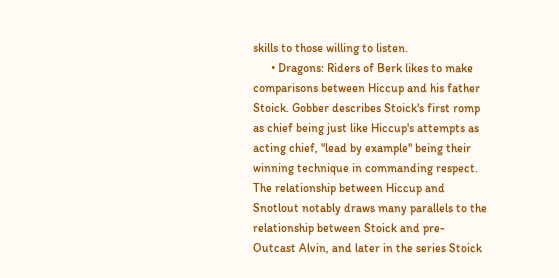skills to those willing to listen.
      • Dragons: Riders of Berk likes to make comparisons between Hiccup and his father Stoick. Gobber describes Stoick's first romp as chief being just like Hiccup's attempts as acting chief, "lead by example" being their winning technique in commanding respect. The relationship between Hiccup and Snotlout notably draws many parallels to the relationship between Stoick and pre-Outcast Alvin, and later in the series Stoick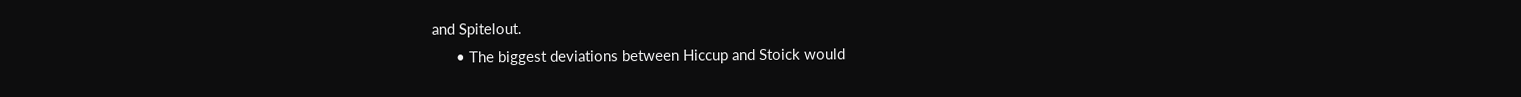and Spitelout.
      • The biggest deviations between Hiccup and Stoick would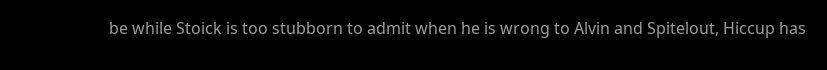be while Stoick is too stubborn to admit when he is wrong to Alvin and Spitelout, Hiccup has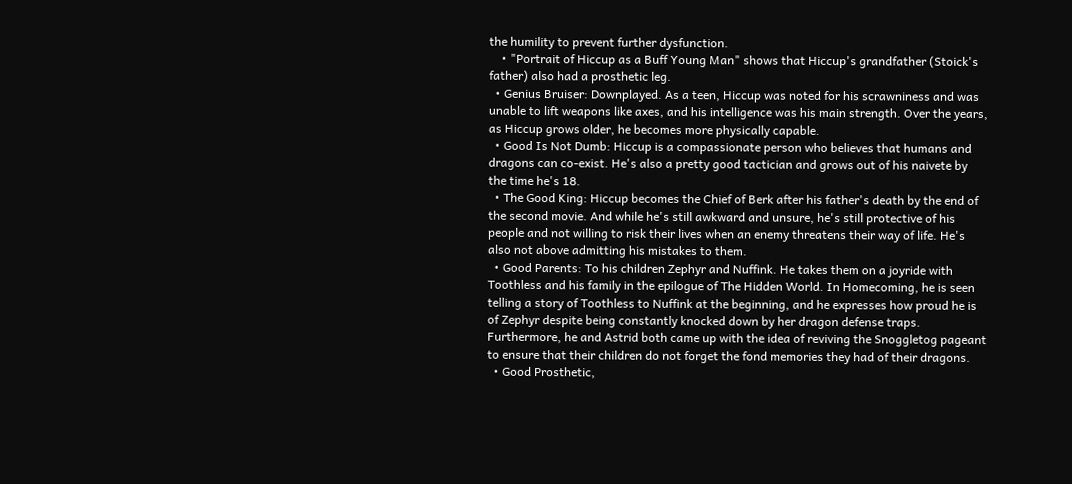the humility to prevent further dysfunction.
    • "Portrait of Hiccup as a Buff Young Man" shows that Hiccup's grandfather (Stoick's father) also had a prosthetic leg.
  • Genius Bruiser: Downplayed. As a teen, Hiccup was noted for his scrawniness and was unable to lift weapons like axes, and his intelligence was his main strength. Over the years, as Hiccup grows older, he becomes more physically capable.
  • Good Is Not Dumb: Hiccup is a compassionate person who believes that humans and dragons can co-exist. He's also a pretty good tactician and grows out of his naivete by the time he's 18.
  • The Good King: Hiccup becomes the Chief of Berk after his father's death by the end of the second movie. And while he's still awkward and unsure, he's still protective of his people and not willing to risk their lives when an enemy threatens their way of life. He's also not above admitting his mistakes to them.
  • Good Parents: To his children Zephyr and Nuffink. He takes them on a joyride with Toothless and his family in the epilogue of The Hidden World. In Homecoming, he is seen telling a story of Toothless to Nuffink at the beginning, and he expresses how proud he is of Zephyr despite being constantly knocked down by her dragon defense traps. Furthermore, he and Astrid both came up with the idea of reviving the Snoggletog pageant to ensure that their children do not forget the fond memories they had of their dragons.
  • Good Prosthetic,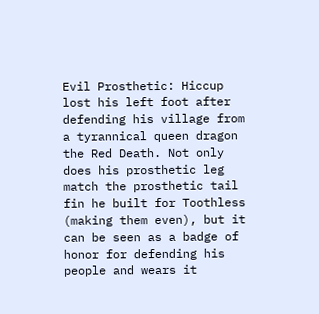Evil Prosthetic: Hiccup lost his left foot after defending his village from a tyrannical queen dragon the Red Death. Not only does his prosthetic leg match the prosthetic tail fin he built for Toothless (making them even), but it can be seen as a badge of honor for defending his people and wears it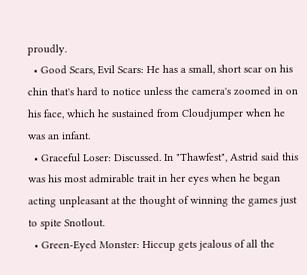proudly.
  • Good Scars, Evil Scars: He has a small, short scar on his chin that's hard to notice unless the camera's zoomed in on his face, which he sustained from Cloudjumper when he was an infant.
  • Graceful Loser: Discussed. In "Thawfest", Astrid said this was his most admirable trait in her eyes when he began acting unpleasant at the thought of winning the games just to spite Snotlout.
  • Green-Eyed Monster: Hiccup gets jealous of all the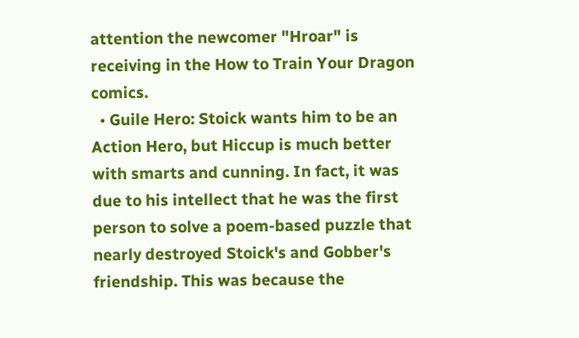attention the newcomer "Hroar" is receiving in the How to Train Your Dragon comics.
  • Guile Hero: Stoick wants him to be an Action Hero, but Hiccup is much better with smarts and cunning. In fact, it was due to his intellect that he was the first person to solve a poem-based puzzle that nearly destroyed Stoick's and Gobber's friendship. This was because the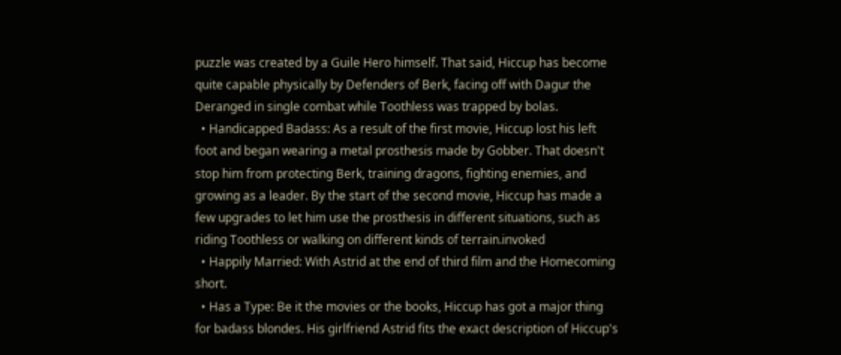puzzle was created by a Guile Hero himself. That said, Hiccup has become quite capable physically by Defenders of Berk, facing off with Dagur the Deranged in single combat while Toothless was trapped by bolas.
  • Handicapped Badass: As a result of the first movie, Hiccup lost his left foot and began wearing a metal prosthesis made by Gobber. That doesn't stop him from protecting Berk, training dragons, fighting enemies, and growing as a leader. By the start of the second movie, Hiccup has made a few upgrades to let him use the prosthesis in different situations, such as riding Toothless or walking on different kinds of terrain.invoked
  • Happily Married: With Astrid at the end of third film and the Homecoming short.
  • Has a Type: Be it the movies or the books, Hiccup has got a major thing for badass blondes. His girlfriend Astrid fits the exact description of Hiccup's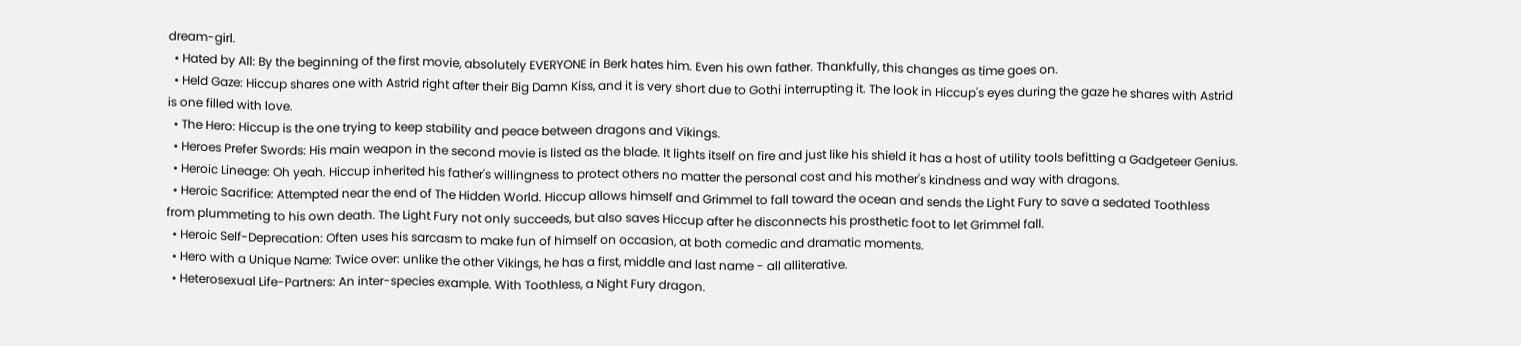dream-girl.
  • Hated by All: By the beginning of the first movie, absolutely EVERYONE in Berk hates him. Even his own father. Thankfully, this changes as time goes on.
  • Held Gaze: Hiccup shares one with Astrid right after their Big Damn Kiss, and it is very short due to Gothi interrupting it. The look in Hiccup's eyes during the gaze he shares with Astrid is one filled with love.
  • The Hero: Hiccup is the one trying to keep stability and peace between dragons and Vikings.
  • Heroes Prefer Swords: His main weapon in the second movie is listed as the blade. It lights itself on fire and just like his shield it has a host of utility tools befitting a Gadgeteer Genius.
  • Heroic Lineage: Oh yeah. Hiccup inherited his father's willingness to protect others no matter the personal cost and his mother's kindness and way with dragons.
  • Heroic Sacrifice: Attempted near the end of The Hidden World. Hiccup allows himself and Grimmel to fall toward the ocean and sends the Light Fury to save a sedated Toothless from plummeting to his own death. The Light Fury not only succeeds, but also saves Hiccup after he disconnects his prosthetic foot to let Grimmel fall.
  • Heroic Self-Deprecation: Often uses his sarcasm to make fun of himself on occasion, at both comedic and dramatic moments.
  • Hero with a Unique Name: Twice over: unlike the other Vikings, he has a first, middle and last name - all alliterative.
  • Heterosexual Life-Partners: An inter-species example. With Toothless, a Night Fury dragon.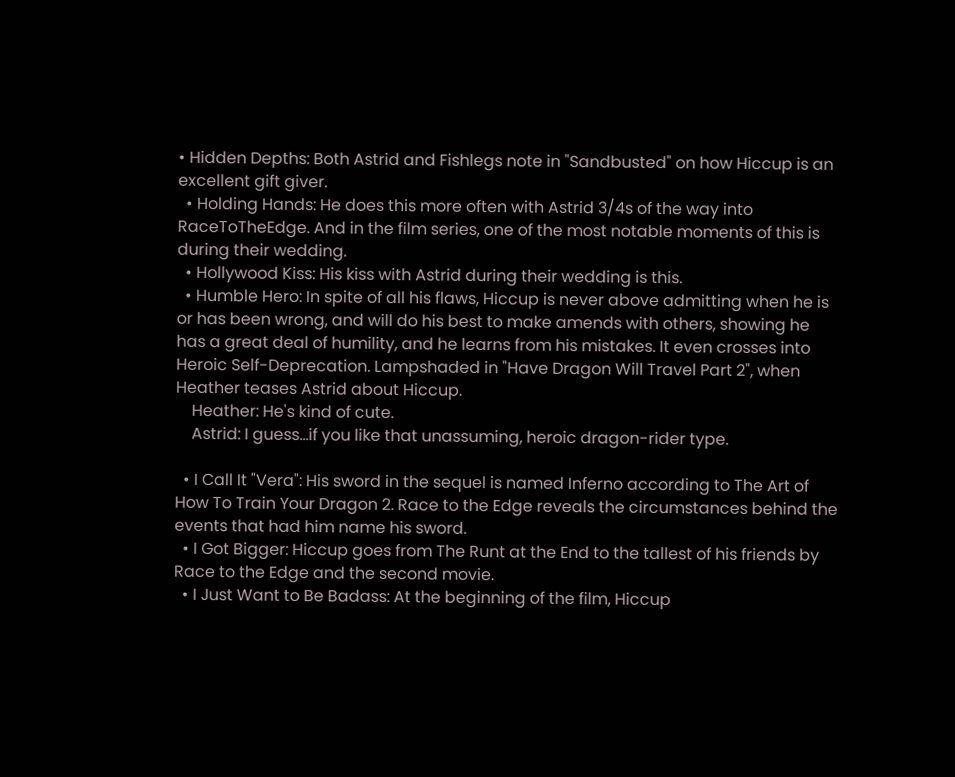• Hidden Depths: Both Astrid and Fishlegs note in "Sandbusted" on how Hiccup is an excellent gift giver.
  • Holding Hands: He does this more often with Astrid 3/4s of the way into RaceToTheEdge. And in the film series, one of the most notable moments of this is during their wedding.
  • Hollywood Kiss: His kiss with Astrid during their wedding is this.
  • Humble Hero: In spite of all his flaws, Hiccup is never above admitting when he is or has been wrong, and will do his best to make amends with others, showing he has a great deal of humility, and he learns from his mistakes. It even crosses into Heroic Self-Deprecation. Lampshaded in "Have Dragon Will Travel Part 2", when Heather teases Astrid about Hiccup.
    Heather: He's kind of cute.
    Astrid: I guess...if you like that unassuming, heroic dragon-rider type.

  • I Call It "Vera": His sword in the sequel is named Inferno according to The Art of How To Train Your Dragon 2. Race to the Edge reveals the circumstances behind the events that had him name his sword.
  • I Got Bigger: Hiccup goes from The Runt at the End to the tallest of his friends by Race to the Edge and the second movie.
  • I Just Want to Be Badass: At the beginning of the film, Hiccup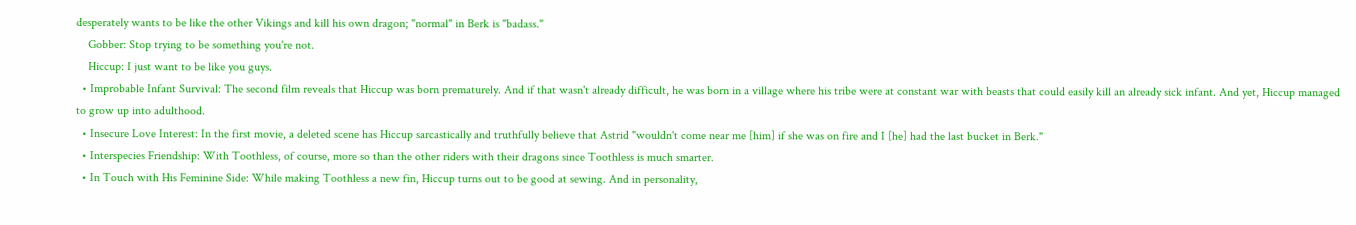desperately wants to be like the other Vikings and kill his own dragon; "normal" in Berk is "badass."
    Gobber: Stop trying to be something you're not.
    Hiccup: I just want to be like you guys.
  • Improbable Infant Survival: The second film reveals that Hiccup was born prematurely. And if that wasn't already difficult, he was born in a village where his tribe were at constant war with beasts that could easily kill an already sick infant. And yet, Hiccup managed to grow up into adulthood.
  • Insecure Love Interest: In the first movie, a deleted scene has Hiccup sarcastically and truthfully believe that Astrid "wouldn't come near me [him] if she was on fire and I [he] had the last bucket in Berk."
  • Interspecies Friendship: With Toothless, of course, more so than the other riders with their dragons since Toothless is much smarter.
  • In Touch with His Feminine Side: While making Toothless a new fin, Hiccup turns out to be good at sewing. And in personality,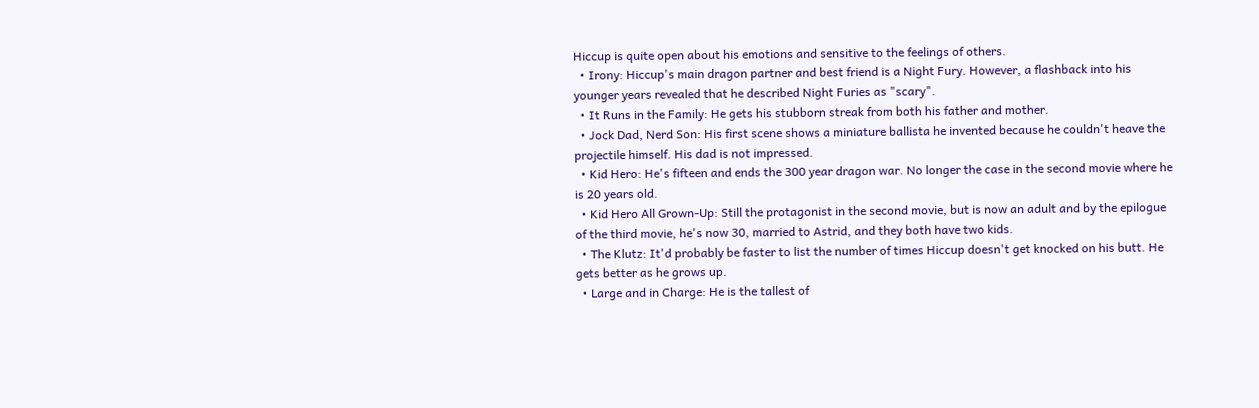Hiccup is quite open about his emotions and sensitive to the feelings of others.
  • Irony: Hiccup's main dragon partner and best friend is a Night Fury. However, a flashback into his younger years revealed that he described Night Furies as "scary".
  • It Runs in the Family: He gets his stubborn streak from both his father and mother.
  • Jock Dad, Nerd Son: His first scene shows a miniature ballista he invented because he couldn't heave the projectile himself. His dad is not impressed.
  • Kid Hero: He's fifteen and ends the 300 year dragon war. No longer the case in the second movie where he is 20 years old.
  • Kid Hero All Grown-Up: Still the protagonist in the second movie, but is now an adult and by the epilogue of the third movie, he's now 30, married to Astrid, and they both have two kids.
  • The Klutz: It'd probably be faster to list the number of times Hiccup doesn't get knocked on his butt. He gets better as he grows up.
  • Large and in Charge: He is the tallest of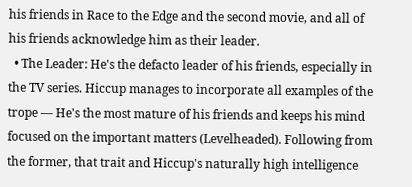his friends in Race to the Edge and the second movie, and all of his friends acknowledge him as their leader.
  • The Leader: He's the defacto leader of his friends, especially in the TV series. Hiccup manages to incorporate all examples of the trope — He's the most mature of his friends and keeps his mind focused on the important matters (Levelheaded). Following from the former, that trait and Hiccup's naturally high intelligence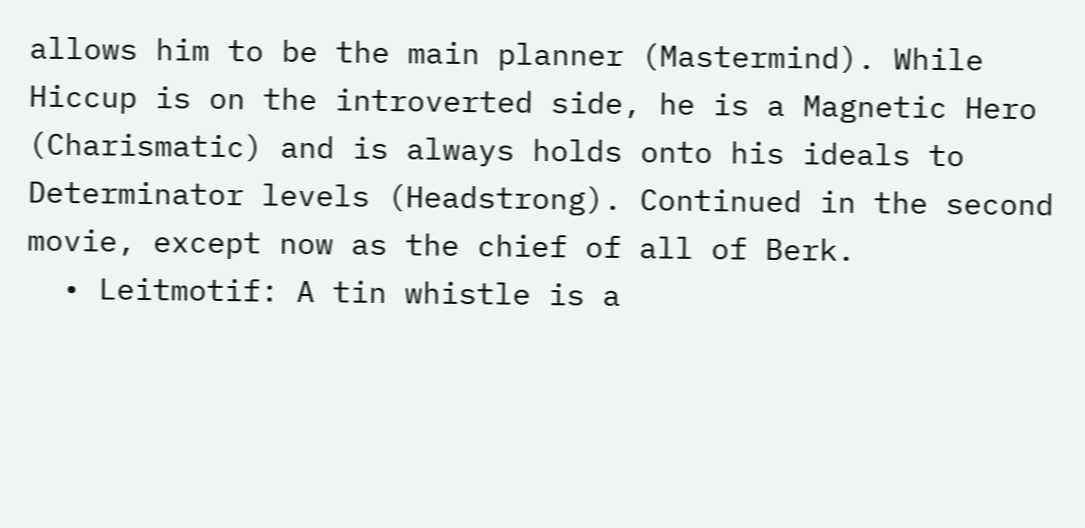allows him to be the main planner (Mastermind). While Hiccup is on the introverted side, he is a Magnetic Hero (Charismatic) and is always holds onto his ideals to Determinator levels (Headstrong). Continued in the second movie, except now as the chief of all of Berk.
  • Leitmotif: A tin whistle is a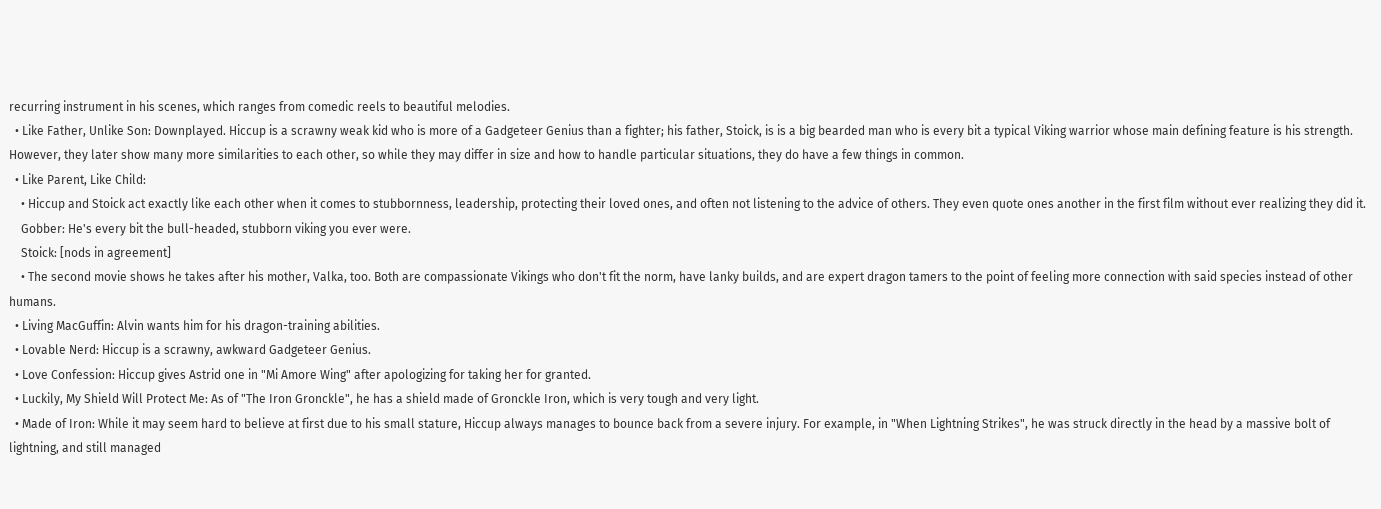recurring instrument in his scenes, which ranges from comedic reels to beautiful melodies.
  • Like Father, Unlike Son: Downplayed. Hiccup is a scrawny weak kid who is more of a Gadgeteer Genius than a fighter; his father, Stoick, is is a big bearded man who is every bit a typical Viking warrior whose main defining feature is his strength. However, they later show many more similarities to each other, so while they may differ in size and how to handle particular situations, they do have a few things in common.
  • Like Parent, Like Child:
    • Hiccup and Stoick act exactly like each other when it comes to stubbornness, leadership, protecting their loved ones, and often not listening to the advice of others. They even quote ones another in the first film without ever realizing they did it.
    Gobber: He's every bit the bull-headed, stubborn viking you ever were.
    Stoick: [nods in agreement]
    • The second movie shows he takes after his mother, Valka, too. Both are compassionate Vikings who don't fit the norm, have lanky builds, and are expert dragon tamers to the point of feeling more connection with said species instead of other humans.
  • Living MacGuffin: Alvin wants him for his dragon-training abilities.
  • Lovable Nerd: Hiccup is a scrawny, awkward Gadgeteer Genius.
  • Love Confession: Hiccup gives Astrid one in "Mi Amore Wing" after apologizing for taking her for granted.
  • Luckily, My Shield Will Protect Me: As of "The Iron Gronckle", he has a shield made of Gronckle Iron, which is very tough and very light.
  • Made of Iron: While it may seem hard to believe at first due to his small stature, Hiccup always manages to bounce back from a severe injury. For example, in "When Lightning Strikes", he was struck directly in the head by a massive bolt of lightning, and still managed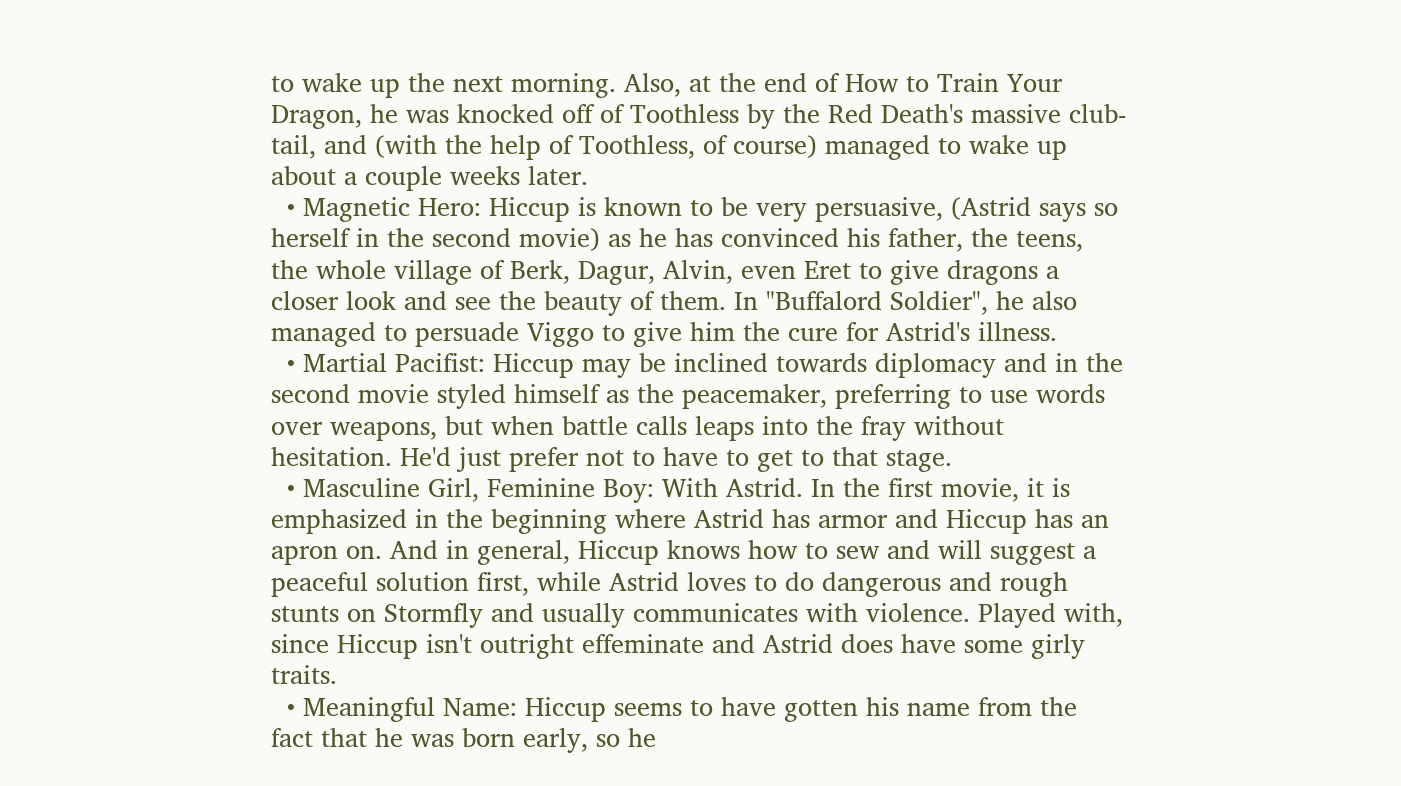to wake up the next morning. Also, at the end of How to Train Your Dragon, he was knocked off of Toothless by the Red Death's massive club-tail, and (with the help of Toothless, of course) managed to wake up about a couple weeks later.
  • Magnetic Hero: Hiccup is known to be very persuasive, (Astrid says so herself in the second movie) as he has convinced his father, the teens, the whole village of Berk, Dagur, Alvin, even Eret to give dragons a closer look and see the beauty of them. In "Buffalord Soldier", he also managed to persuade Viggo to give him the cure for Astrid's illness.
  • Martial Pacifist: Hiccup may be inclined towards diplomacy and in the second movie styled himself as the peacemaker, preferring to use words over weapons, but when battle calls leaps into the fray without hesitation. He'd just prefer not to have to get to that stage.
  • Masculine Girl, Feminine Boy: With Astrid. In the first movie, it is emphasized in the beginning where Astrid has armor and Hiccup has an apron on. And in general, Hiccup knows how to sew and will suggest a peaceful solution first, while Astrid loves to do dangerous and rough stunts on Stormfly and usually communicates with violence. Played with, since Hiccup isn't outright effeminate and Astrid does have some girly traits.
  • Meaningful Name: Hiccup seems to have gotten his name from the fact that he was born early, so he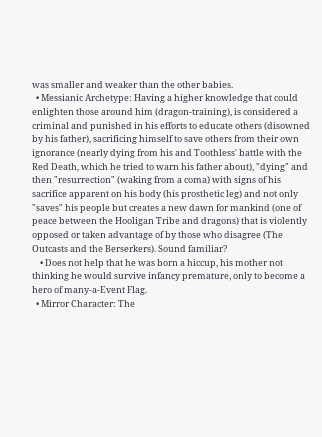was smaller and weaker than the other babies.
  • Messianic Archetype: Having a higher knowledge that could enlighten those around him (dragon-training), is considered a criminal and punished in his efforts to educate others (disowned by his father), sacrificing himself to save others from their own ignorance (nearly dying from his and Toothless' battle with the Red Death, which he tried to warn his father about), "dying" and then "resurrection" (waking from a coma) with signs of his sacrifice apparent on his body (his prosthetic leg) and not only "saves" his people but creates a new dawn for mankind (one of peace between the Hooligan Tribe and dragons) that is violently opposed or taken advantage of by those who disagree (The Outcasts and the Berserkers). Sound familiar?
    • Does not help that he was born a hiccup, his mother not thinking he would survive infancy premature, only to become a hero of many-a-Event Flag.
  • Mirror Character: The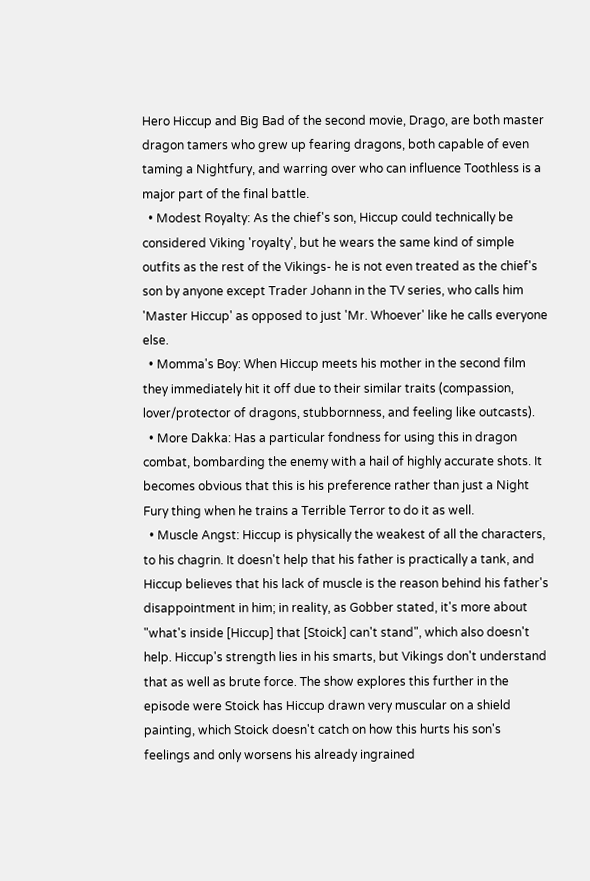Hero Hiccup and Big Bad of the second movie, Drago, are both master dragon tamers who grew up fearing dragons, both capable of even taming a Nightfury, and warring over who can influence Toothless is a major part of the final battle.
  • Modest Royalty: As the chief's son, Hiccup could technically be considered Viking 'royalty', but he wears the same kind of simple outfits as the rest of the Vikings- he is not even treated as the chief's son by anyone except Trader Johann in the TV series, who calls him 'Master Hiccup' as opposed to just 'Mr. Whoever' like he calls everyone else.
  • Momma's Boy: When Hiccup meets his mother in the second film they immediately hit it off due to their similar traits (compassion, lover/protector of dragons, stubbornness, and feeling like outcasts).
  • More Dakka: Has a particular fondness for using this in dragon combat, bombarding the enemy with a hail of highly accurate shots. It becomes obvious that this is his preference rather than just a Night Fury thing when he trains a Terrible Terror to do it as well.
  • Muscle Angst: Hiccup is physically the weakest of all the characters, to his chagrin. It doesn't help that his father is practically a tank, and Hiccup believes that his lack of muscle is the reason behind his father's disappointment in him; in reality, as Gobber stated, it's more about "what's inside [Hiccup] that [Stoick] can't stand", which also doesn't help. Hiccup's strength lies in his smarts, but Vikings don't understand that as well as brute force. The show explores this further in the episode were Stoick has Hiccup drawn very muscular on a shield painting, which Stoick doesn't catch on how this hurts his son's feelings and only worsens his already ingrained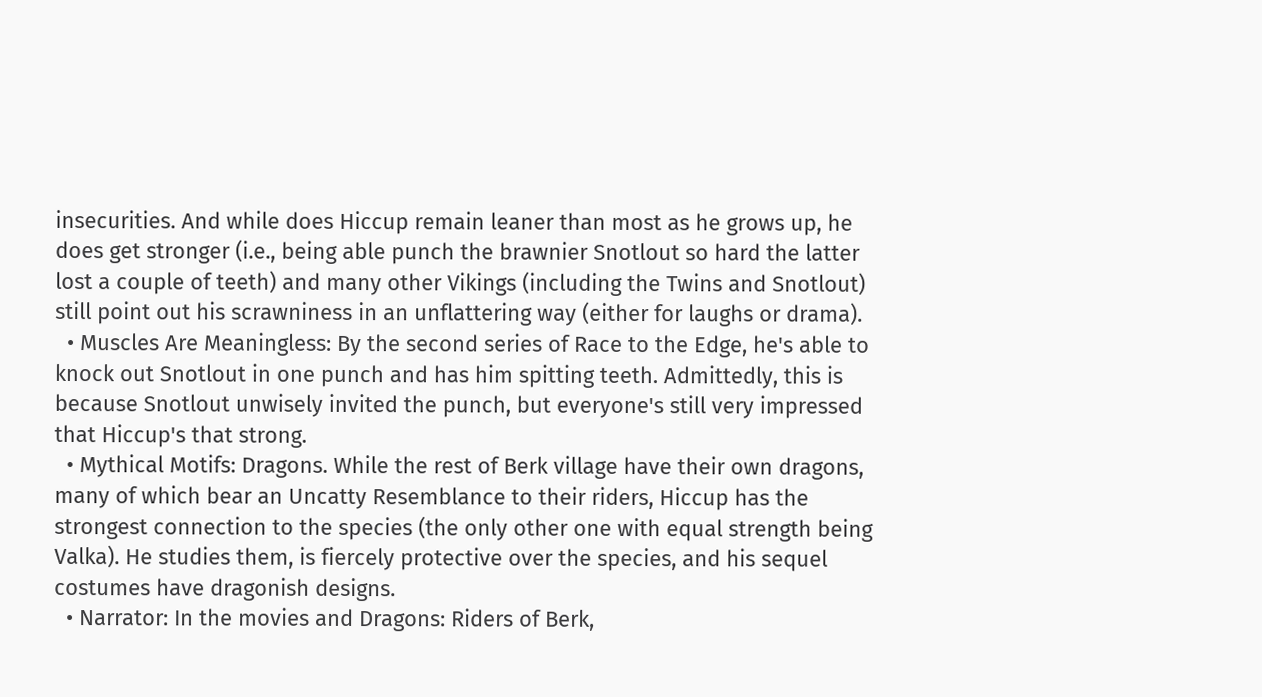insecurities. And while does Hiccup remain leaner than most as he grows up, he does get stronger (i.e., being able punch the brawnier Snotlout so hard the latter lost a couple of teeth) and many other Vikings (including the Twins and Snotlout) still point out his scrawniness in an unflattering way (either for laughs or drama).
  • Muscles Are Meaningless: By the second series of Race to the Edge, he's able to knock out Snotlout in one punch and has him spitting teeth. Admittedly, this is because Snotlout unwisely invited the punch, but everyone's still very impressed that Hiccup's that strong.
  • Mythical Motifs: Dragons. While the rest of Berk village have their own dragons, many of which bear an Uncatty Resemblance to their riders, Hiccup has the strongest connection to the species (the only other one with equal strength being Valka). He studies them, is fiercely protective over the species, and his sequel costumes have dragonish designs.
  • Narrator: In the movies and Dragons: Riders of Berk,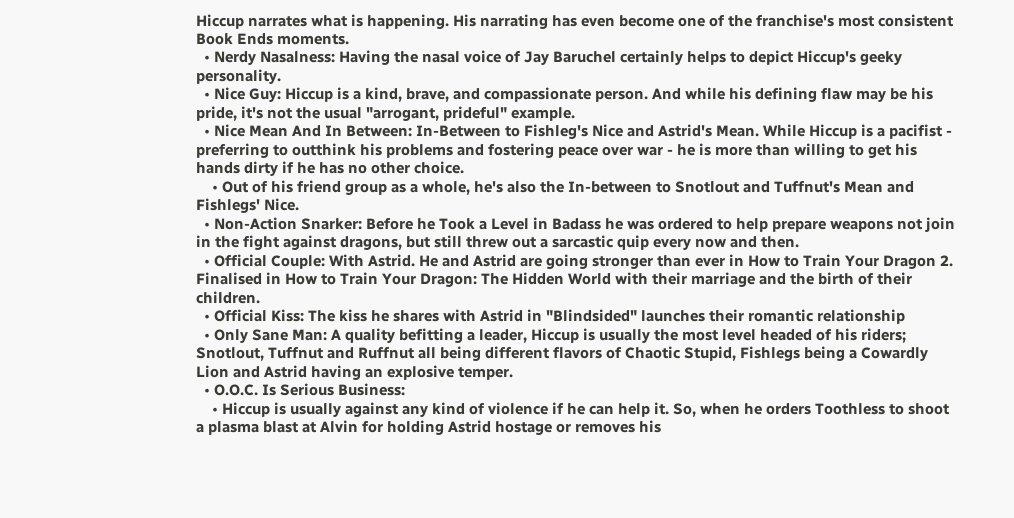Hiccup narrates what is happening. His narrating has even become one of the franchise's most consistent Book Ends moments.
  • Nerdy Nasalness: Having the nasal voice of Jay Baruchel certainly helps to depict Hiccup's geeky personality.
  • Nice Guy: Hiccup is a kind, brave, and compassionate person. And while his defining flaw may be his pride, it's not the usual "arrogant, prideful" example.
  • Nice Mean And In Between: In-Between to Fishleg's Nice and Astrid's Mean. While Hiccup is a pacifist - preferring to outthink his problems and fostering peace over war - he is more than willing to get his hands dirty if he has no other choice.
    • Out of his friend group as a whole, he's also the In-between to Snotlout and Tuffnut's Mean and Fishlegs' Nice.
  • Non-Action Snarker: Before he Took a Level in Badass he was ordered to help prepare weapons not join in the fight against dragons, but still threw out a sarcastic quip every now and then.
  • Official Couple: With Astrid. He and Astrid are going stronger than ever in How to Train Your Dragon 2. Finalised in How to Train Your Dragon: The Hidden World with their marriage and the birth of their children.
  • Official Kiss: The kiss he shares with Astrid in "Blindsided" launches their romantic relationship
  • Only Sane Man: A quality befitting a leader, Hiccup is usually the most level headed of his riders; Snotlout, Tuffnut and Ruffnut all being different flavors of Chaotic Stupid, Fishlegs being a Cowardly Lion and Astrid having an explosive temper.
  • O.O.C. Is Serious Business:
    • Hiccup is usually against any kind of violence if he can help it. So, when he orders Toothless to shoot a plasma blast at Alvin for holding Astrid hostage or removes his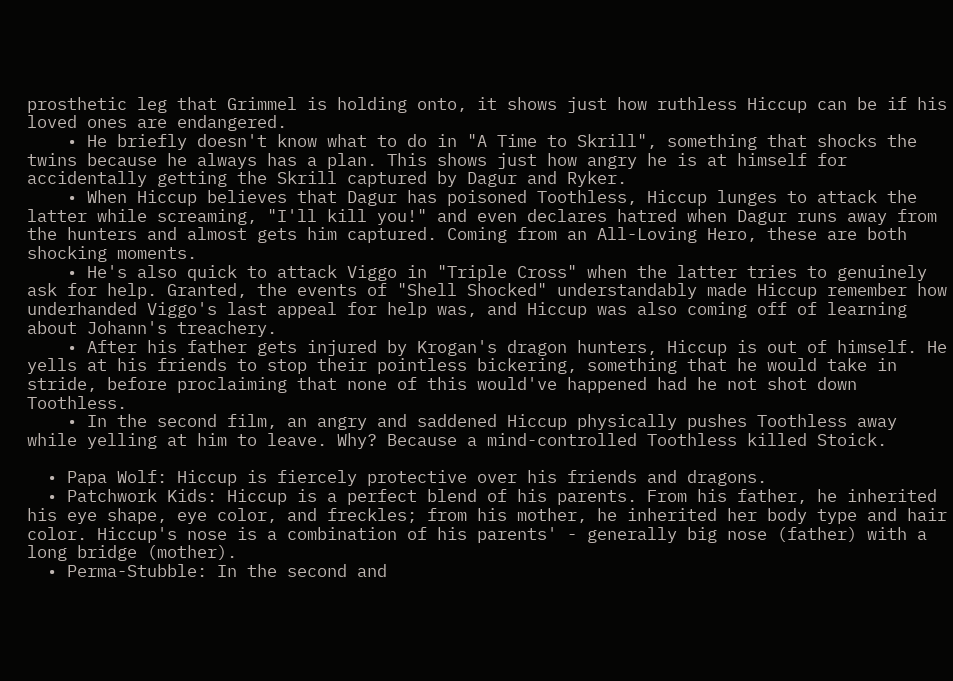prosthetic leg that Grimmel is holding onto, it shows just how ruthless Hiccup can be if his loved ones are endangered.
    • He briefly doesn't know what to do in "A Time to Skrill", something that shocks the twins because he always has a plan. This shows just how angry he is at himself for accidentally getting the Skrill captured by Dagur and Ryker.
    • When Hiccup believes that Dagur has poisoned Toothless, Hiccup lunges to attack the latter while screaming, "I'll kill you!" and even declares hatred when Dagur runs away from the hunters and almost gets him captured. Coming from an All-Loving Hero, these are both shocking moments.
    • He's also quick to attack Viggo in "Triple Cross" when the latter tries to genuinely ask for help. Granted, the events of "Shell Shocked" understandably made Hiccup remember how underhanded Viggo's last appeal for help was, and Hiccup was also coming off of learning about Johann's treachery.
    • After his father gets injured by Krogan's dragon hunters, Hiccup is out of himself. He yells at his friends to stop their pointless bickering, something that he would take in stride, before proclaiming that none of this would've happened had he not shot down Toothless.
    • In the second film, an angry and saddened Hiccup physically pushes Toothless away while yelling at him to leave. Why? Because a mind-controlled Toothless killed Stoick.

  • Papa Wolf: Hiccup is fiercely protective over his friends and dragons.
  • Patchwork Kids: Hiccup is a perfect blend of his parents. From his father, he inherited his eye shape, eye color, and freckles; from his mother, he inherited her body type and hair color. Hiccup's nose is a combination of his parents' - generally big nose (father) with a long bridge (mother).
  • Perma-Stubble: In the second and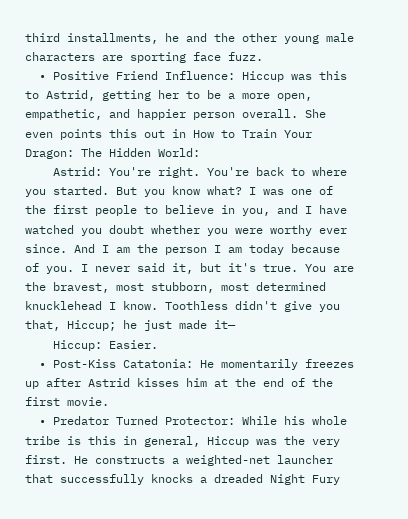third installments, he and the other young male characters are sporting face fuzz.
  • Positive Friend Influence: Hiccup was this to Astrid, getting her to be a more open, empathetic, and happier person overall. She even points this out in How to Train Your Dragon: The Hidden World:
    Astrid: You're right. You're back to where you started. But you know what? I was one of the first people to believe in you, and I have watched you doubt whether you were worthy ever since. And I am the person I am today because of you. I never said it, but it's true. You are the bravest, most stubborn, most determined knucklehead I know. Toothless didn't give you that, Hiccup; he just made it—
    Hiccup: Easier.
  • Post-Kiss Catatonia: He momentarily freezes up after Astrid kisses him at the end of the first movie.
  • Predator Turned Protector: While his whole tribe is this in general, Hiccup was the very first. He constructs a weighted-net launcher that successfully knocks a dreaded Night Fury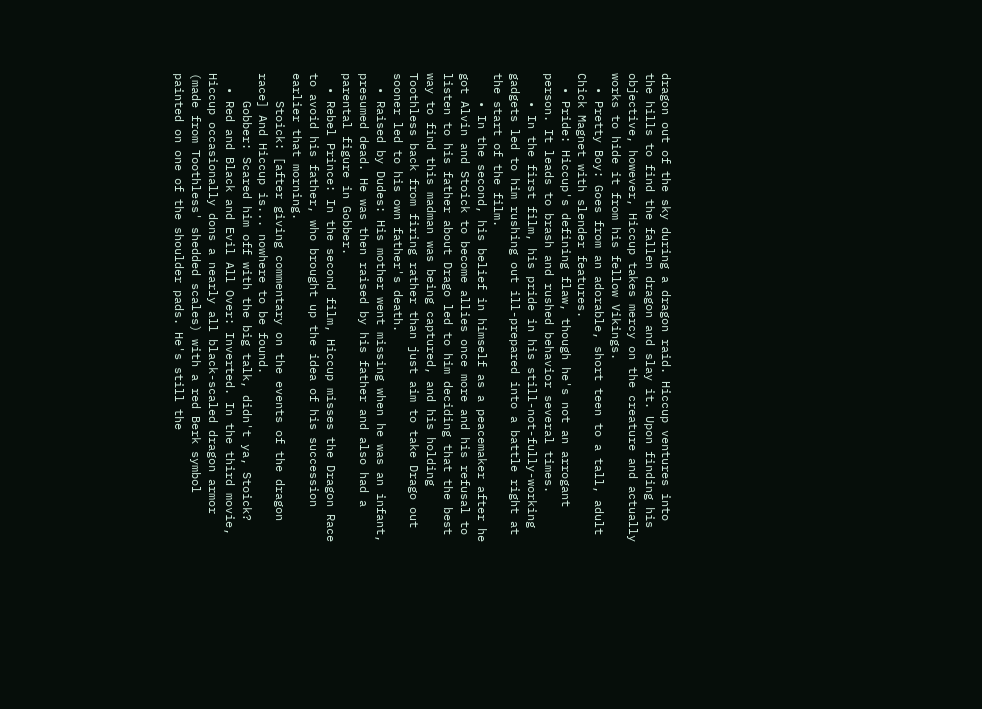dragon out of the sky during a dragon raid. Hiccup ventures into the hills to find the fallen dragon and slay it. Upon finding his objective, however, Hiccup takes mercy on the creature and actually works to hide it from his fellow Vikings.
  • Pretty Boy: Goes from an adorable, short teen to a tall, adult Chick Magnet with slender features.
  • Pride: Hiccup's defining flaw, though he's not an arrogant person. It leads to brash and rushed behavior several times.
    • In the first film, his pride in his still-not-fully-working gadgets led to him rushing out ill-prepared into a battle right at the start of the film.
    • In the second, his belief in himself as a peacemaker after he got Alvin and Stoick to become allies once more and his refusal to listen to his father about Drago led to him deciding that the best way to find this madman was being captured, and his holding Toothless back from firing rather than just aim to take Drago out sooner led to his own father's death.
  • Raised by Dudes: His mother went missing when he was an infant, presumed dead. He was then raised by his father and also had a parental figure in Gobber.
  • Rebel Prince: In the second film, Hiccup misses the Dragon Race to avoid his father, who brought up the idea of his succession earlier that morning.
    Stoick: [after giving commentary on the events of the dragon race] And Hiccup is... nowhere to be found.
    Gobber: Scared him off with the big talk, didn't ya, Stoick?
  • Red and Black and Evil All Over: Inverted. In the third movie, Hiccup occasionally dons a nearly all black-scaled dragon armor (made from Toothless' shedded scales) with a red Berk symbol painted on one of the shoulder pads. He's still the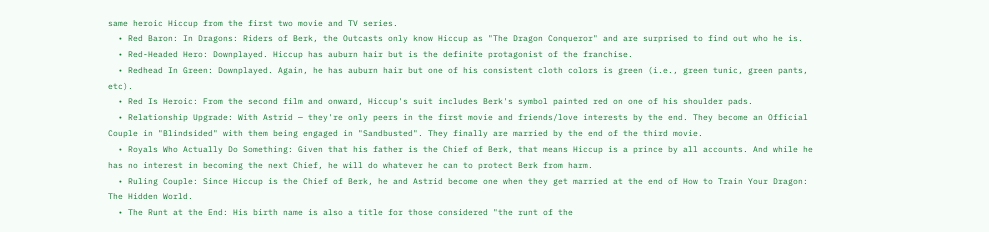same heroic Hiccup from the first two movie and TV series.
  • Red Baron: In Dragons: Riders of Berk, the Outcasts only know Hiccup as "The Dragon Conqueror" and are surprised to find out who he is.
  • Red-Headed Hero: Downplayed. Hiccup has auburn hair but is the definite protagonist of the franchise.
  • Redhead In Green: Downplayed. Again, he has auburn hair but one of his consistent cloth colors is green (i.e., green tunic, green pants, etc).
  • Red Is Heroic: From the second film and onward, Hiccup's suit includes Berk's symbol painted red on one of his shoulder pads.
  • Relationship Upgrade: With Astrid — they're only peers in the first movie and friends/love interests by the end. They become an Official Couple in "Blindsided" with them being engaged in "Sandbusted". They finally are married by the end of the third movie.
  • Royals Who Actually Do Something: Given that his father is the Chief of Berk, that means Hiccup is a prince by all accounts. And while he has no interest in becoming the next Chief, he will do whatever he can to protect Berk from harm.
  • Ruling Couple: Since Hiccup is the Chief of Berk, he and Astrid become one when they get married at the end of How to Train Your Dragon: The Hidden World.
  • The Runt at the End: His birth name is also a title for those considered "the runt of the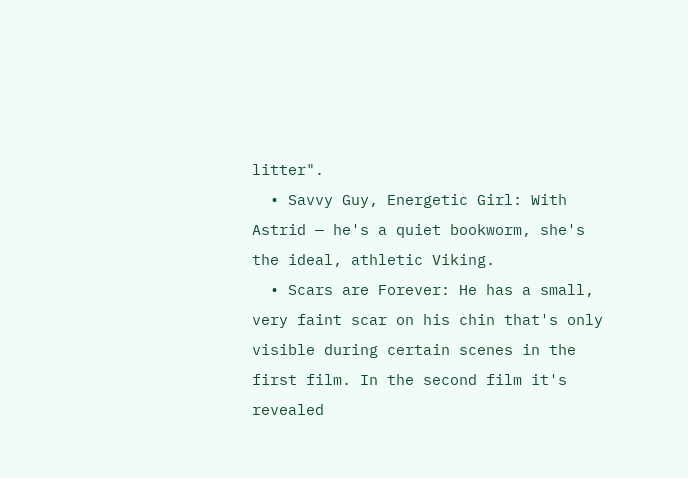litter".
  • Savvy Guy, Energetic Girl: With Astrid — he's a quiet bookworm, she's the ideal, athletic Viking.
  • Scars are Forever: He has a small, very faint scar on his chin that's only visible during certain scenes in the first film. In the second film it's revealed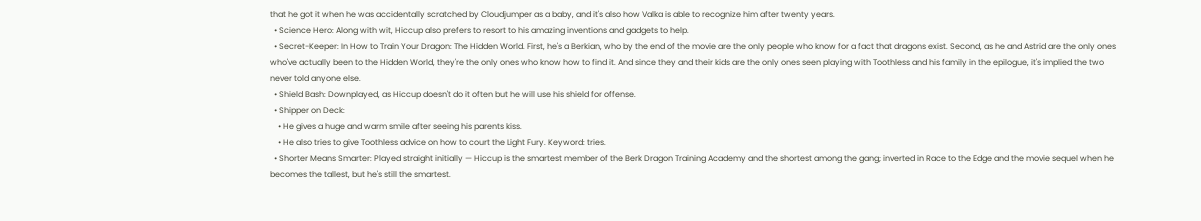that he got it when he was accidentally scratched by Cloudjumper as a baby, and it's also how Valka is able to recognize him after twenty years.
  • Science Hero: Along with wit, Hiccup also prefers to resort to his amazing inventions and gadgets to help.
  • Secret-Keeper: In How to Train Your Dragon: The Hidden World. First, he's a Berkian, who by the end of the movie are the only people who know for a fact that dragons exist. Second, as he and Astrid are the only ones who've actually been to the Hidden World, they're the only ones who know how to find it. And since they and their kids are the only ones seen playing with Toothless and his family in the epilogue, it's implied the two never told anyone else.
  • Shield Bash: Downplayed, as Hiccup doesn't do it often but he will use his shield for offense.
  • Shipper on Deck:
    • He gives a huge and warm smile after seeing his parents kiss.
    • He also tries to give Toothless advice on how to court the Light Fury. Keyword: tries.
  • Shorter Means Smarter: Played straight initially — Hiccup is the smartest member of the Berk Dragon Training Academy and the shortest among the gang; inverted in Race to the Edge and the movie sequel when he becomes the tallest, but he's still the smartest.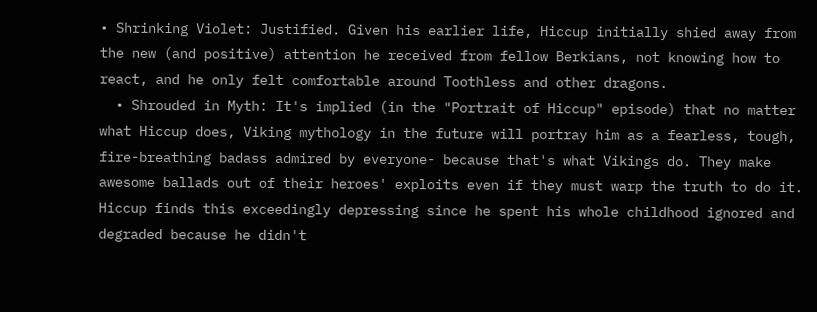• Shrinking Violet: Justified. Given his earlier life, Hiccup initially shied away from the new (and positive) attention he received from fellow Berkians, not knowing how to react, and he only felt comfortable around Toothless and other dragons.
  • Shrouded in Myth: It's implied (in the "Portrait of Hiccup" episode) that no matter what Hiccup does, Viking mythology in the future will portray him as a fearless, tough, fire-breathing badass admired by everyone- because that's what Vikings do. They make awesome ballads out of their heroes' exploits even if they must warp the truth to do it. Hiccup finds this exceedingly depressing since he spent his whole childhood ignored and degraded because he didn't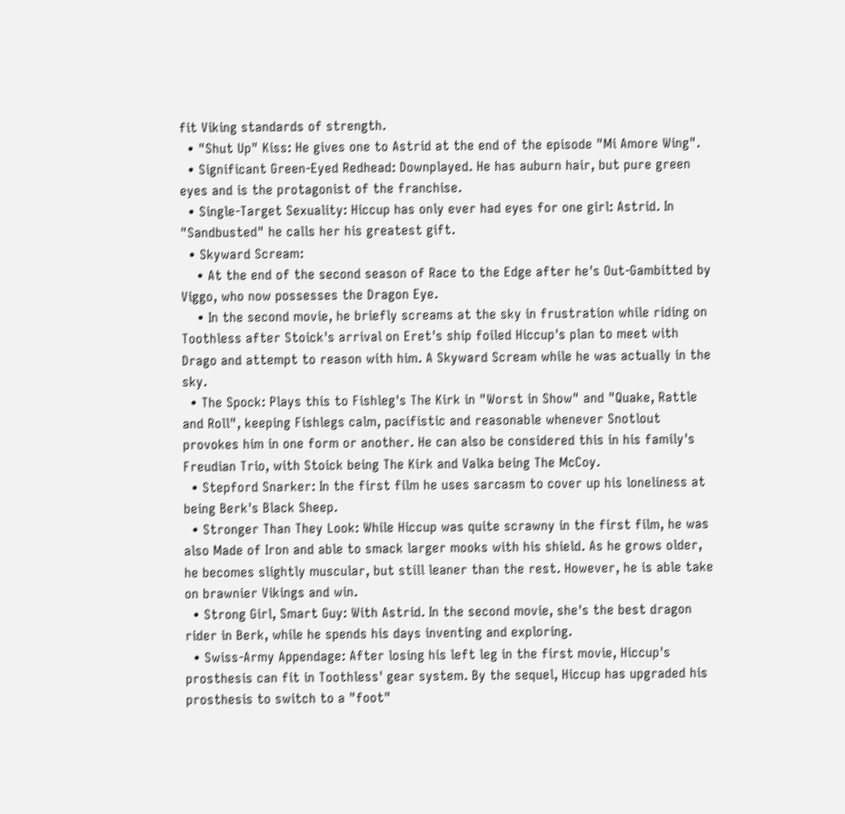fit Viking standards of strength.
  • "Shut Up" Kiss: He gives one to Astrid at the end of the episode "Mi Amore Wing".
  • Significant Green-Eyed Redhead: Downplayed. He has auburn hair, but pure green eyes and is the protagonist of the franchise.
  • Single-Target Sexuality: Hiccup has only ever had eyes for one girl: Astrid. In "Sandbusted" he calls her his greatest gift.
  • Skyward Scream:
    • At the end of the second season of Race to the Edge after he's Out-Gambitted by Viggo, who now possesses the Dragon Eye.
    • In the second movie, he briefly screams at the sky in frustration while riding on Toothless after Stoick's arrival on Eret's ship foiled Hiccup's plan to meet with Drago and attempt to reason with him. A Skyward Scream while he was actually in the sky.
  • The Spock: Plays this to Fishleg's The Kirk in "Worst in Show" and "Quake, Rattle and Roll", keeping Fishlegs calm, pacifistic and reasonable whenever Snotlout provokes him in one form or another. He can also be considered this in his family's Freudian Trio, with Stoick being The Kirk and Valka being The McCoy.
  • Stepford Snarker: In the first film he uses sarcasm to cover up his loneliness at being Berk's Black Sheep.
  • Stronger Than They Look: While Hiccup was quite scrawny in the first film, he was also Made of Iron and able to smack larger mooks with his shield. As he grows older, he becomes slightly muscular, but still leaner than the rest. However, he is able take on brawnier Vikings and win.
  • Strong Girl, Smart Guy: With Astrid. In the second movie, she's the best dragon rider in Berk, while he spends his days inventing and exploring.
  • Swiss-Army Appendage: After losing his left leg in the first movie, Hiccup's prosthesis can fit in Toothless' gear system. By the sequel, Hiccup has upgraded his prosthesis to switch to a "foot"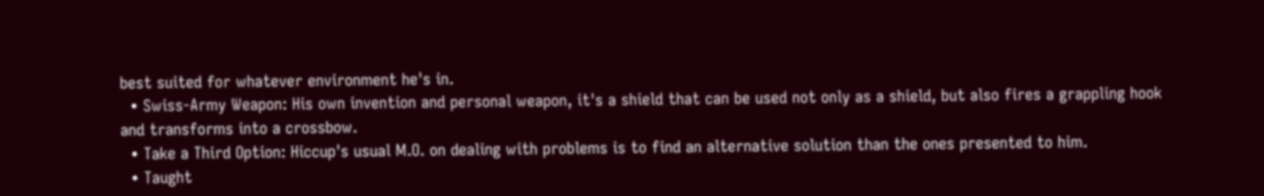best suited for whatever environment he's in.
  • Swiss-Army Weapon: His own invention and personal weapon, it's a shield that can be used not only as a shield, but also fires a grappling hook and transforms into a crossbow.
  • Take a Third Option: Hiccup's usual M.O. on dealing with problems is to find an alternative solution than the ones presented to him.
  • Taught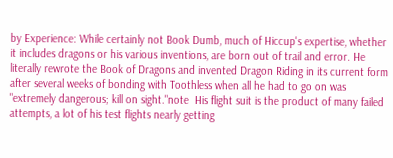by Experience: While certainly not Book Dumb, much of Hiccup's expertise, whether it includes dragons or his various inventions, are born out of trail and error. He literally rewrote the Book of Dragons and invented Dragon Riding in its current form after several weeks of bonding with Toothless when all he had to go on was "extremely dangerous; kill on sight."note  His flight suit is the product of many failed attempts, a lot of his test flights nearly getting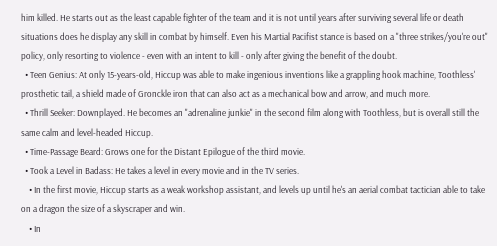him killed. He starts out as the least capable fighter of the team and it is not until years after surviving several life or death situations does he display any skill in combat by himself. Even his Martial Pacifist stance is based on a "three strikes/you're out" policy, only resorting to violence - even with an intent to kill - only after giving the benefit of the doubt.
  • Teen Genius: At only 15-years-old, Hiccup was able to make ingenious inventions like a grappling hook machine, Toothless' prosthetic tail, a shield made of Gronckle iron that can also act as a mechanical bow and arrow, and much more.
  • Thrill Seeker: Downplayed. He becomes an "adrenaline junkie" in the second film along with Toothless, but is overall still the same calm and level-headed Hiccup.
  • Time-Passage Beard: Grows one for the Distant Epilogue of the third movie.
  • Took a Level in Badass: He takes a level in every movie and in the TV series.
    • In the first movie, Hiccup starts as a weak workshop assistant, and levels up until he's an aerial combat tactician able to take on a dragon the size of a skyscraper and win.
    • In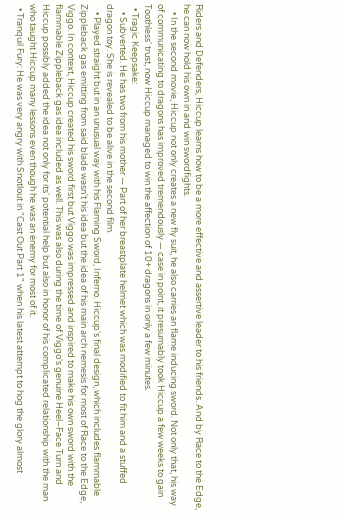Riders and Defenders, Hiccup learns how to be a more effective and assertive leader to his friends. And by Race to the Edge, he can now hold his own in and win swordfights.
    • In the second movie, Hiccup not only creates a new fly suit, he also carries an flame inducing sword. Not only that, his way of communicating to dragons has improved tremendously — case in point, it presumably took Hiccup a few weeks to gain Toothless' trust, now Hiccup managed to win the affection of 10+ dragons in only a few minutes.
  • Tragic Keepsake:
    • Subverted. He has two from his mother — Part of her breastplate helmet which was modified to fit him and a stuffed dragon toy. She is revealed to be alive in the second film.
    • Played straight but in an unusual way with his Flaming Sword, Inferno. Hiccup's final design, which includes flammable Zippleback gas emitting from said blade wasn't his idea but the idea of his main arch nemesis for most of Race to the Edge, Viggo. In context, Hiccup created his sword first but Viggo was impressed and inspired to make his own sword with the flammable Zippleback gas idea included as well. This was also during the time of Viggo's genuine Heel–Face Turn and Hiccup possibly added the idea not only for its' potential help but also in honor of his complicated relationship with the man who taught Hiccup many lessons even though he was an enemy for most of it.
  • Tranquil Fury: He was very angry with Snotlout in "Cast Out Part 1" when his latest attempt to hog the glory almost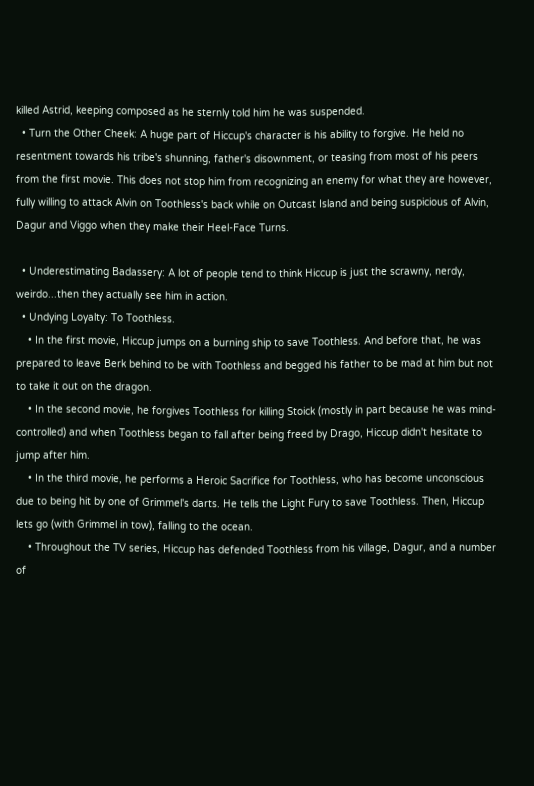killed Astrid, keeping composed as he sternly told him he was suspended.
  • Turn the Other Cheek: A huge part of Hiccup's character is his ability to forgive. He held no resentment towards his tribe's shunning, father's disownment, or teasing from most of his peers from the first movie. This does not stop him from recognizing an enemy for what they are however, fully willing to attack Alvin on Toothless's back while on Outcast Island and being suspicious of Alvin, Dagur and Viggo when they make their Heel-Face Turns.

  • Underestimating Badassery: A lot of people tend to think Hiccup is just the scrawny, nerdy, weirdo...then they actually see him in action.
  • Undying Loyalty: To Toothless.
    • In the first movie, Hiccup jumps on a burning ship to save Toothless. And before that, he was prepared to leave Berk behind to be with Toothless and begged his father to be mad at him but not to take it out on the dragon.
    • In the second movie, he forgives Toothless for killing Stoick (mostly in part because he was mind-controlled) and when Toothless began to fall after being freed by Drago, Hiccup didn't hesitate to jump after him.
    • In the third movie, he performs a Heroic Sacrifice for Toothless, who has become unconscious due to being hit by one of Grimmel's darts. He tells the Light Fury to save Toothless. Then, Hiccup lets go (with Grimmel in tow), falling to the ocean.
    • Throughout the TV series, Hiccup has defended Toothless from his village, Dagur, and a number of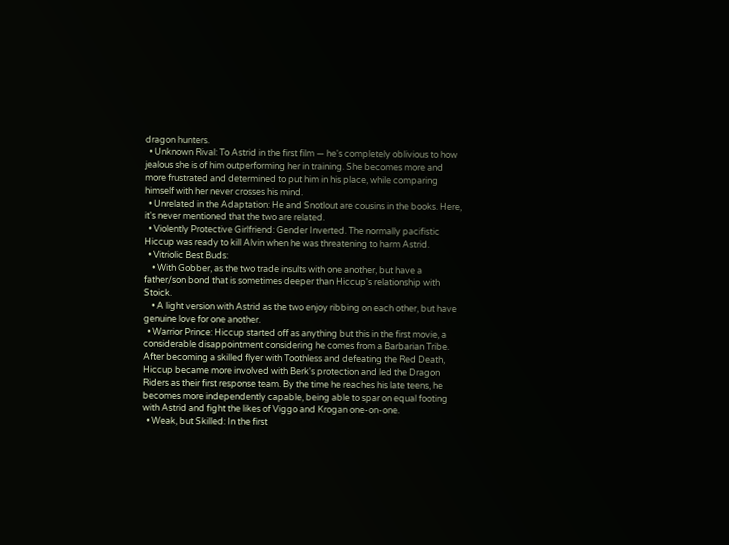dragon hunters.
  • Unknown Rival: To Astrid in the first film — he's completely oblivious to how jealous she is of him outperforming her in training. She becomes more and more frustrated and determined to put him in his place, while comparing himself with her never crosses his mind.
  • Unrelated in the Adaptation: He and Snotlout are cousins in the books. Here, it's never mentioned that the two are related.
  • Violently Protective Girlfriend: Gender Inverted. The normally pacifistic Hiccup was ready to kill Alvin when he was threatening to harm Astrid.
  • Vitriolic Best Buds:
    • With Gobber, as the two trade insults with one another, but have a father/son bond that is sometimes deeper than Hiccup's relationship with Stoick.
    • A light version with Astrid as the two enjoy ribbing on each other, but have genuine love for one another.
  • Warrior Prince: Hiccup started off as anything but this in the first movie, a considerable disappointment considering he comes from a Barbarian Tribe. After becoming a skilled flyer with Toothless and defeating the Red Death, Hiccup became more involved with Berk's protection and led the Dragon Riders as their first response team. By the time he reaches his late teens, he becomes more independently capable, being able to spar on equal footing with Astrid and fight the likes of Viggo and Krogan one-on-one.
  • Weak, but Skilled: In the first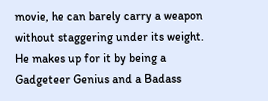movie, he can barely carry a weapon without staggering under its weight. He makes up for it by being a Gadgeteer Genius and a Badass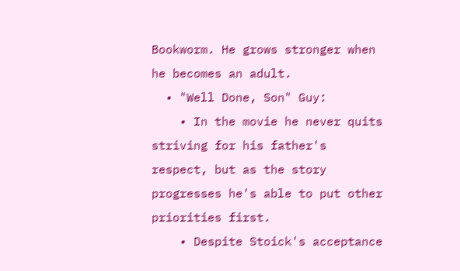Bookworm. He grows stronger when he becomes an adult.
  • "Well Done, Son" Guy:
    • In the movie he never quits striving for his father's respect, but as the story progresses he's able to put other priorities first.
    • Despite Stoick's acceptance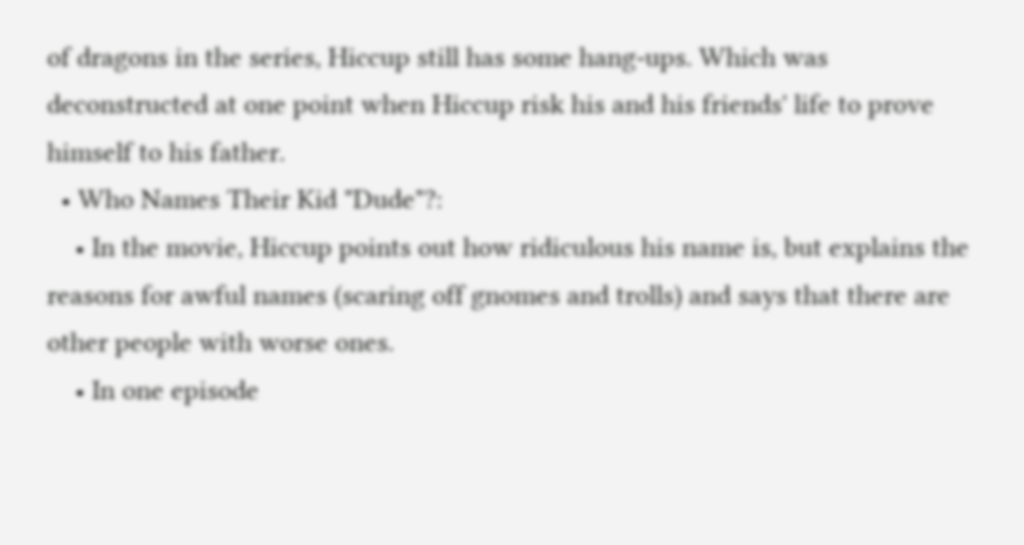of dragons in the series, Hiccup still has some hang-ups. Which was deconstructed at one point when Hiccup risk his and his friends' life to prove himself to his father.
  • Who Names Their Kid "Dude"?:
    • In the movie, Hiccup points out how ridiculous his name is, but explains the reasons for awful names (scaring off gnomes and trolls) and says that there are other people with worse ones.
    • In one episode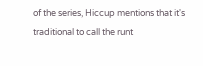of the series, Hiccup mentions that it's traditional to call the runt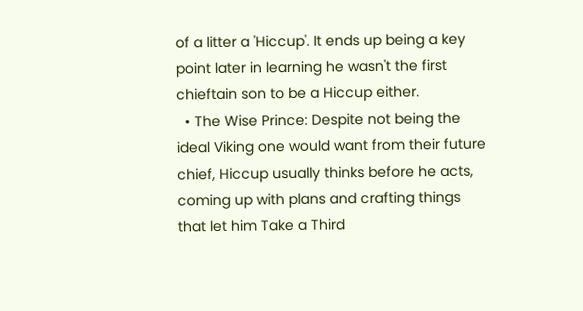of a litter a 'Hiccup'. It ends up being a key point later in learning he wasn't the first chieftain son to be a Hiccup either.
  • The Wise Prince: Despite not being the ideal Viking one would want from their future chief, Hiccup usually thinks before he acts, coming up with plans and crafting things that let him Take a Third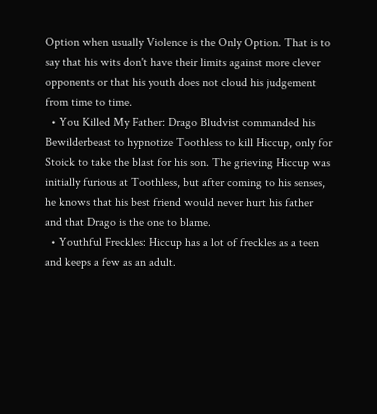Option when usually Violence is the Only Option. That is to say that his wits don't have their limits against more clever opponents or that his youth does not cloud his judgement from time to time.
  • You Killed My Father: Drago Bludvist commanded his Bewilderbeast to hypnotize Toothless to kill Hiccup, only for Stoick to take the blast for his son. The grieving Hiccup was initially furious at Toothless, but after coming to his senses, he knows that his best friend would never hurt his father and that Drago is the one to blame.
  • Youthful Freckles: Hiccup has a lot of freckles as a teen and keeps a few as an adult.